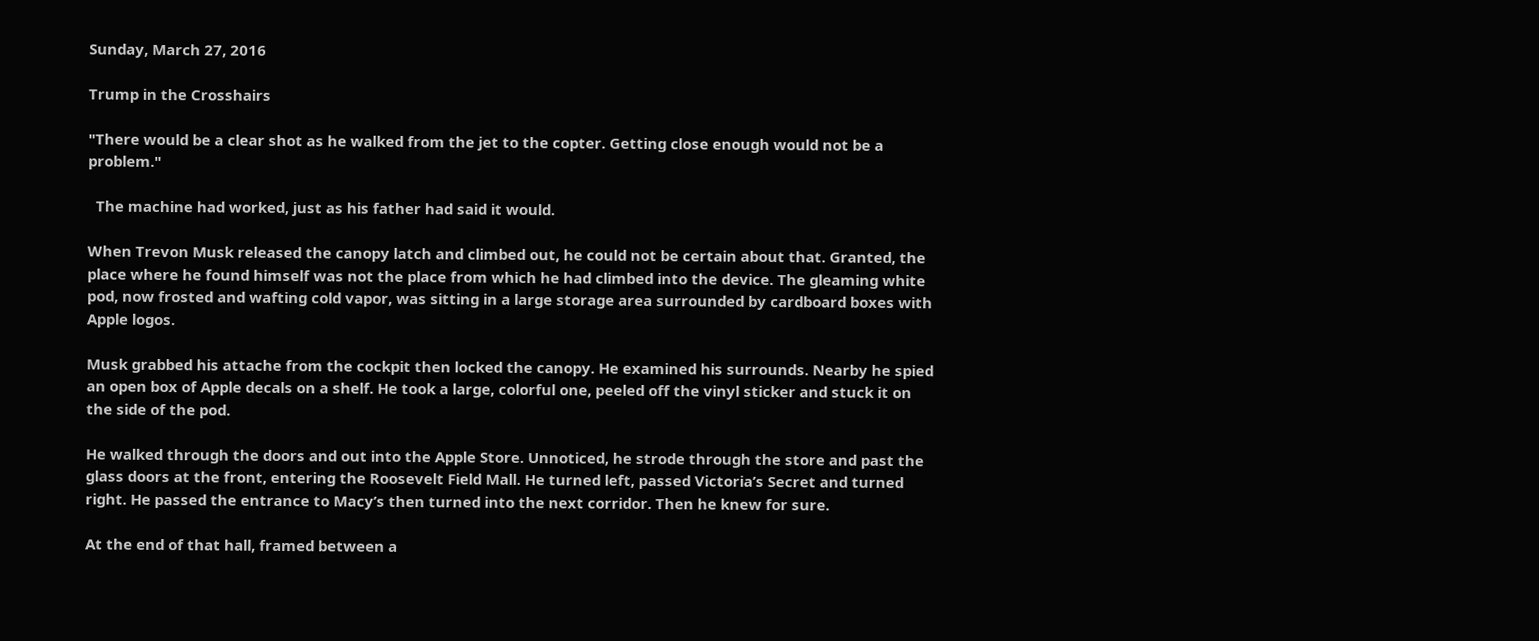Sunday, March 27, 2016

Trump in the Crosshairs

"There would be a clear shot as he walked from the jet to the copter. Getting close enough would not be a problem."

  The machine had worked, just as his father had said it would.

When Trevon Musk released the canopy latch and climbed out, he could not be certain about that. Granted, the place where he found himself was not the place from which he had climbed into the device. The gleaming white pod, now frosted and wafting cold vapor, was sitting in a large storage area surrounded by cardboard boxes with Apple logos.

Musk grabbed his attache from the cockpit then locked the canopy. He examined his surrounds. Nearby he spied an open box of Apple decals on a shelf. He took a large, colorful one, peeled off the vinyl sticker and stuck it on the side of the pod.

He walked through the doors and out into the Apple Store. Unnoticed, he strode through the store and past the glass doors at the front, entering the Roosevelt Field Mall. He turned left, passed Victoria’s Secret and turned right. He passed the entrance to Macy’s then turned into the next corridor. Then he knew for sure.

At the end of that hall, framed between a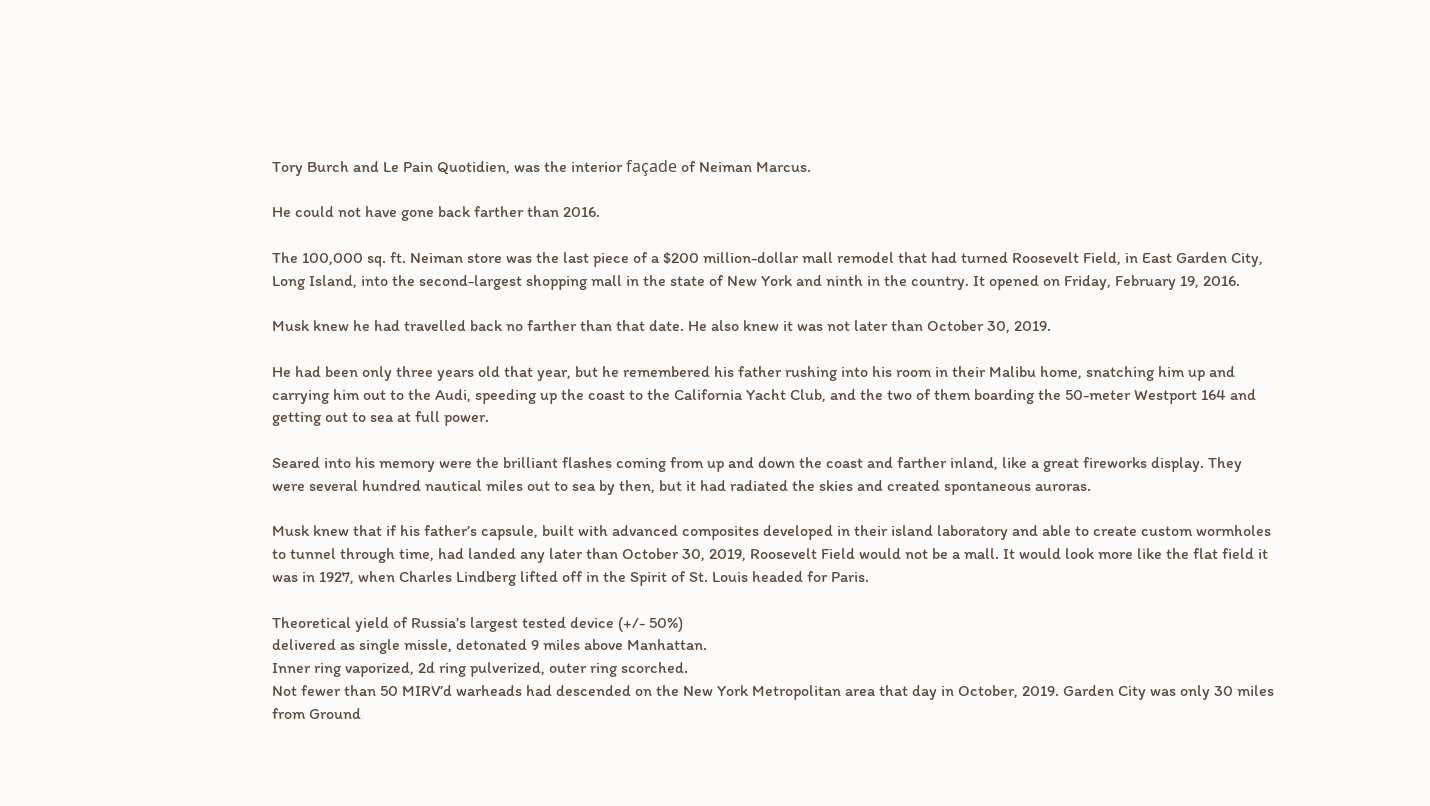Tory Burch and Le Pain Quotidien, was the interior façade of Neiman Marcus.

He could not have gone back farther than 2016.

The 100,000 sq. ft. Neiman store was the last piece of a $200 million-dollar mall remodel that had turned Roosevelt Field, in East Garden City, Long Island, into the second-largest shopping mall in the state of New York and ninth in the country. It opened on Friday, February 19, 2016.

Musk knew he had travelled back no farther than that date. He also knew it was not later than October 30, 2019.

He had been only three years old that year, but he remembered his father rushing into his room in their Malibu home, snatching him up and carrying him out to the Audi, speeding up the coast to the California Yacht Club, and the two of them boarding the 50-meter Westport 164 and getting out to sea at full power.

Seared into his memory were the brilliant flashes coming from up and down the coast and farther inland, like a great fireworks display. They were several hundred nautical miles out to sea by then, but it had radiated the skies and created spontaneous auroras.

Musk knew that if his father’s capsule, built with advanced composites developed in their island laboratory and able to create custom wormholes to tunnel through time, had landed any later than October 30, 2019, Roosevelt Field would not be a mall. It would look more like the flat field it was in 1927, when Charles Lindberg lifted off in the Spirit of St. Louis headed for Paris.

Theoretical yield of Russia’s largest tested device (+/- 50%)
delivered as single missle, detonated 9 miles above Manhattan.
Inner ring vaporized, 2d ring pulverized, outer ring scorched.
Not fewer than 50 MIRV’d warheads had descended on the New York Metropolitan area that day in October, 2019. Garden City was only 30 miles from Ground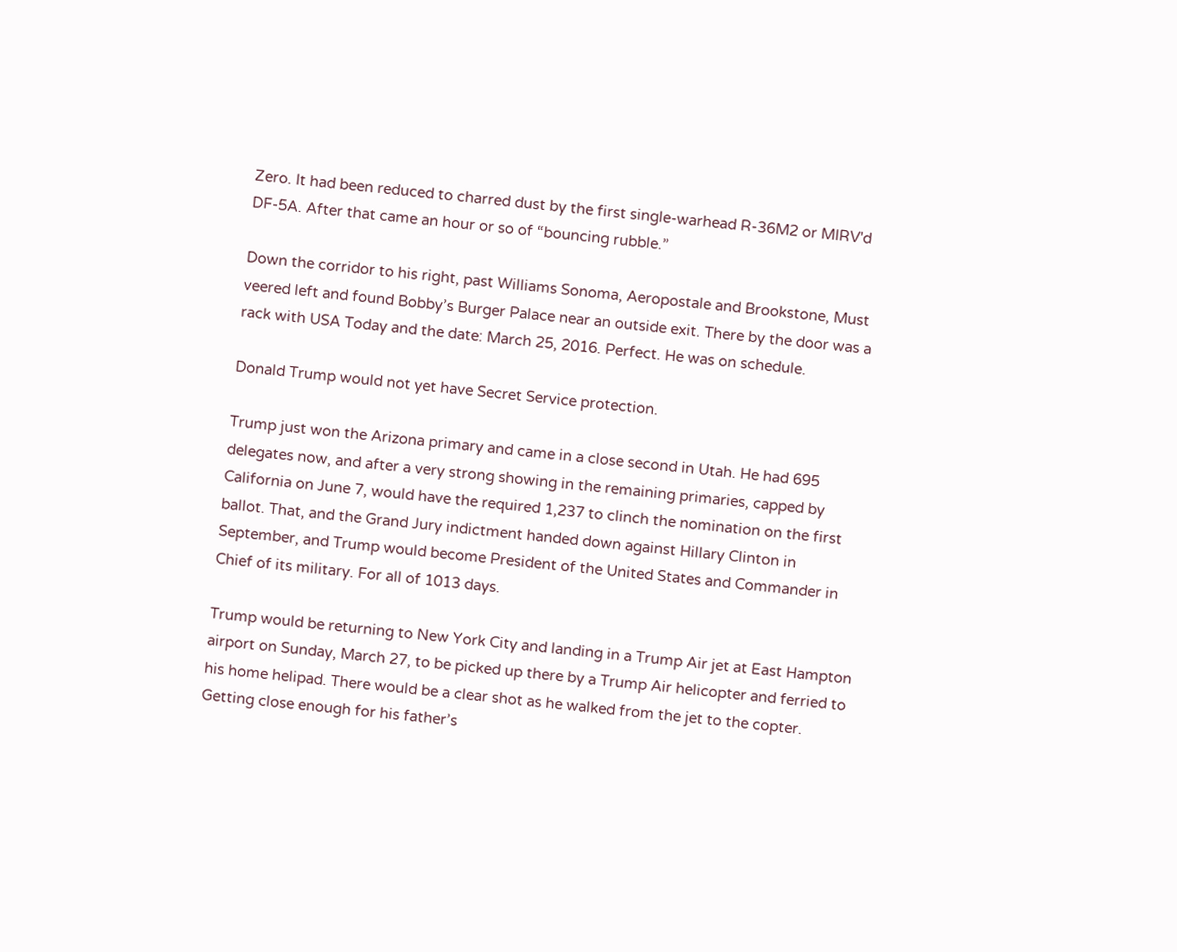Zero. It had been reduced to charred dust by the first single-warhead R-36M2 or MIRV'd DF-5A. After that came an hour or so of “bouncing rubble.”

Down the corridor to his right, past Williams Sonoma, Aeropostale and Brookstone, Must veered left and found Bobby’s Burger Palace near an outside exit. There by the door was a rack with USA Today and the date: March 25, 2016. Perfect. He was on schedule.

Donald Trump would not yet have Secret Service protection.

Trump just won the Arizona primary and came in a close second in Utah. He had 695 delegates now, and after a very strong showing in the remaining primaries, capped by California on June 7, would have the required 1,237 to clinch the nomination on the first ballot. That, and the Grand Jury indictment handed down against Hillary Clinton in September, and Trump would become President of the United States and Commander in Chief of its military. For all of 1013 days.

Trump would be returning to New York City and landing in a Trump Air jet at East Hampton airport on Sunday, March 27, to be picked up there by a Trump Air helicopter and ferried to his home helipad. There would be a clear shot as he walked from the jet to the copter. Getting close enough for his father’s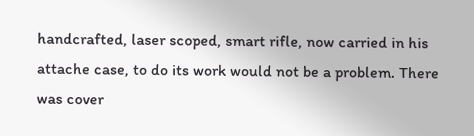handcrafted, laser scoped, smart rifle, now carried in his attache case, to do its work would not be a problem. There was cover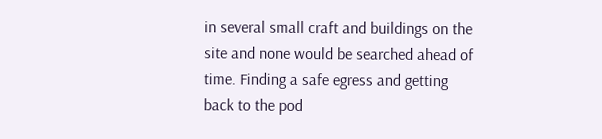in several small craft and buildings on the site and none would be searched ahead of time. Finding a safe egress and getting back to the pod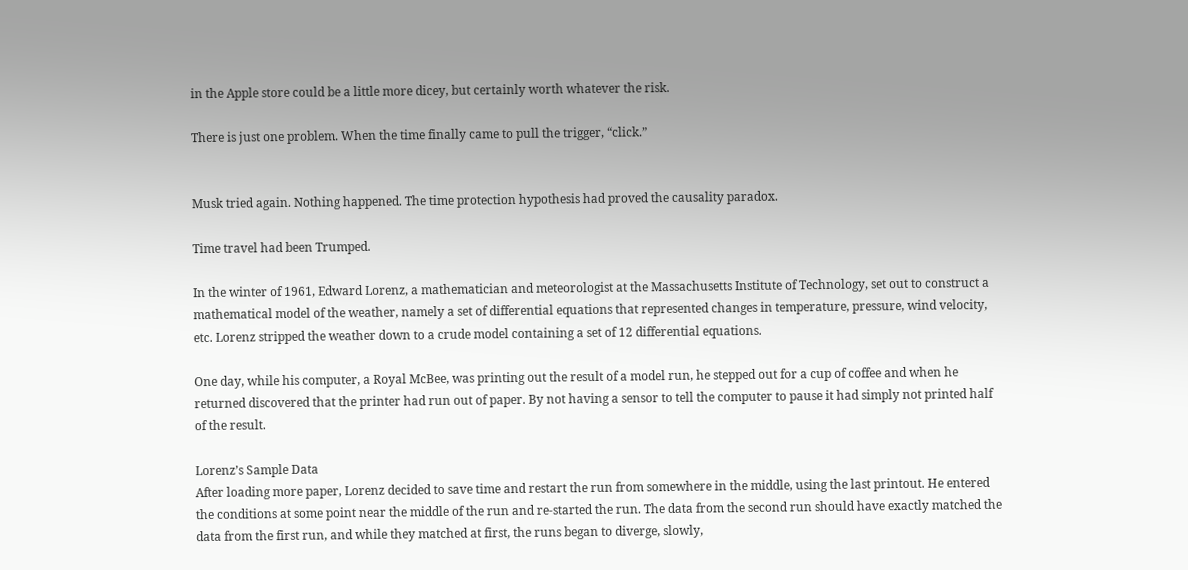in the Apple store could be a little more dicey, but certainly worth whatever the risk.

There is just one problem. When the time finally came to pull the trigger, “click.”


Musk tried again. Nothing happened. The time protection hypothesis had proved the causality paradox.

Time travel had been Trumped.

In the winter of 1961, Edward Lorenz, a mathematician and meteorologist at the Massachusetts Institute of Technology, set out to construct a mathematical model of the weather, namely a set of differential equations that represented changes in temperature, pressure, wind velocity, etc. Lorenz stripped the weather down to a crude model containing a set of 12 differential equations.

One day, while his computer, a Royal McBee, was printing out the result of a model run, he stepped out for a cup of coffee and when he returned discovered that the printer had run out of paper. By not having a sensor to tell the computer to pause it had simply not printed half of the result.

Lorenz’s Sample Data
After loading more paper, Lorenz decided to save time and restart the run from somewhere in the middle, using the last printout. He entered the conditions at some point near the middle of the run and re-started the run. The data from the second run should have exactly matched the data from the first run, and while they matched at first, the runs began to diverge, slowly,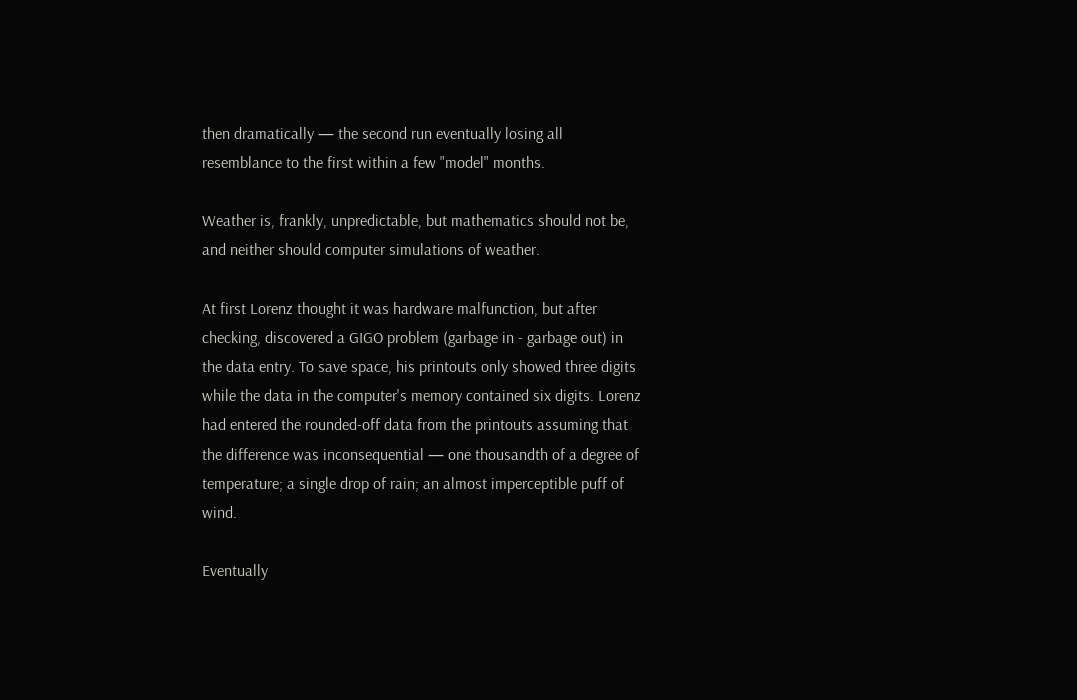then dramatically — the second run eventually losing all resemblance to the first within a few "model" months.

Weather is, frankly, unpredictable, but mathematics should not be, and neither should computer simulations of weather.

At first Lorenz thought it was hardware malfunction, but after checking, discovered a GIGO problem (garbage in - garbage out) in the data entry. To save space, his printouts only showed three digits while the data in the computer's memory contained six digits. Lorenz had entered the rounded-off data from the printouts assuming that the difference was inconsequential — one thousandth of a degree of temperature; a single drop of rain; an almost imperceptible puff of wind.

Eventually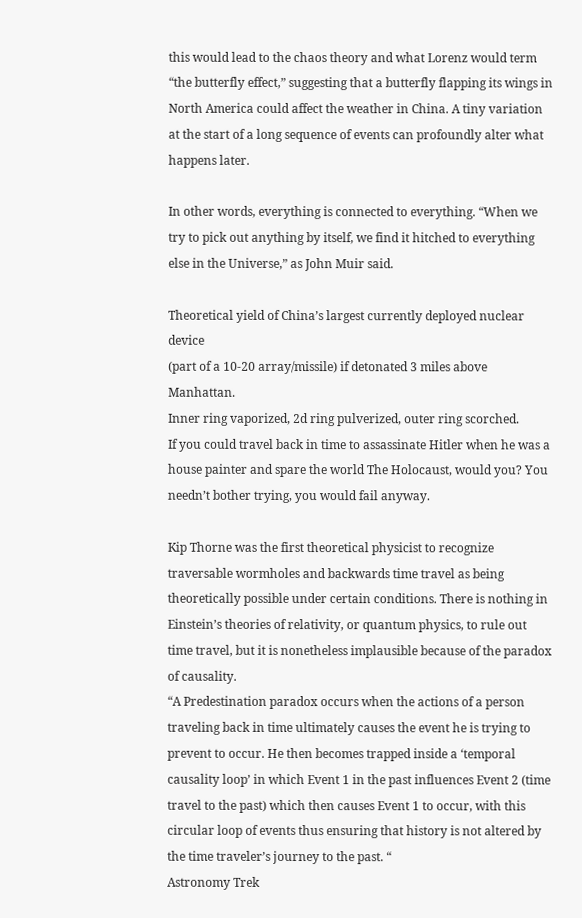this would lead to the chaos theory and what Lorenz would term “the butterfly effect,” suggesting that a butterfly flapping its wings in North America could affect the weather in China. A tiny variation at the start of a long sequence of events can profoundly alter what happens later.

In other words, everything is connected to everything. “When we try to pick out anything by itself, we find it hitched to everything else in the Universe,” as John Muir said.

Theoretical yield of China’s largest currently deployed nuclear device
(part of a 10-20 array/missile) if detonated 3 miles above Manhattan.
Inner ring vaporized, 2d ring pulverized, outer ring scorched.
If you could travel back in time to assassinate Hitler when he was a house painter and spare the world The Holocaust, would you? You needn’t bother trying, you would fail anyway.

Kip Thorne was the first theoretical physicist to recognize traversable wormholes and backwards time travel as being theoretically possible under certain conditions. There is nothing in Einstein’s theories of relativity, or quantum physics, to rule out time travel, but it is nonetheless implausible because of the paradox of causality.
“A Predestination paradox occurs when the actions of a person traveling back in time ultimately causes the event he is trying to prevent to occur. He then becomes trapped inside a ‘temporal causality loop’ in which Event 1 in the past influences Event 2 (time travel to the past) which then causes Event 1 to occur, with this circular loop of events thus ensuring that history is not altered by the time traveler’s journey to the past. “
Astronomy Trek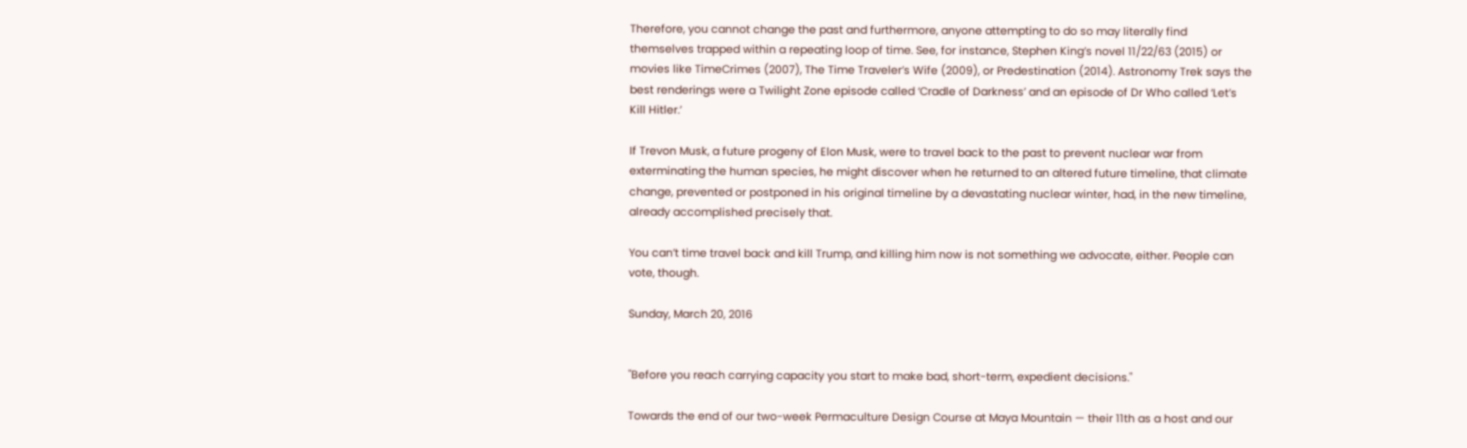Therefore, you cannot change the past and furthermore, anyone attempting to do so may literally find themselves trapped within a repeating loop of time. See, for instance, Stephen King’s novel 11/22/63 (2015) or movies like TimeCrimes (2007), The Time Traveler’s Wife (2009), or Predestination (2014). Astronomy Trek says the best renderings were a Twilight Zone episode called ‘Cradle of Darkness’ and an episode of Dr Who called ‘Let’s Kill Hitler.’

If Trevon Musk, a future progeny of Elon Musk, were to travel back to the past to prevent nuclear war from exterminating the human species, he might discover when he returned to an altered future timeline, that climate change, prevented or postponed in his original timeline by a devastating nuclear winter, had, in the new timeline, already accomplished precisely that.

You can’t time travel back and kill Trump, and killing him now is not something we advocate, either. People can vote, though.

Sunday, March 20, 2016


"Before you reach carrying capacity you start to make bad, short-term, expedient decisions."

Towards the end of our two-week Permaculture Design Course at Maya Mountain — their 11th as a host and our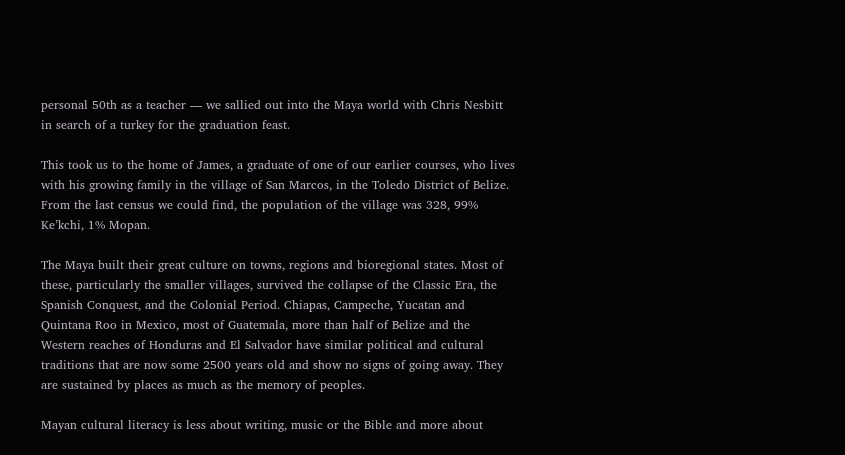personal 50th as a teacher — we sallied out into the Maya world with Chris Nesbitt in search of a turkey for the graduation feast.

This took us to the home of James, a graduate of one of our earlier courses, who lives with his growing family in the village of San Marcos, in the Toledo District of Belize. From the last census we could find, the population of the village was 328, 99% Ke’kchi, 1% Mopan.

The Maya built their great culture on towns, regions and bioregional states. Most of these, particularly the smaller villages, survived the collapse of the Classic Era, the Spanish Conquest, and the Colonial Period. Chiapas, Campeche, Yucatan and Quintana Roo in Mexico, most of Guatemala, more than half of Belize and the Western reaches of Honduras and El Salvador have similar political and cultural traditions that are now some 2500 years old and show no signs of going away. They are sustained by places as much as the memory of peoples.

Mayan cultural literacy is less about writing, music or the Bible and more about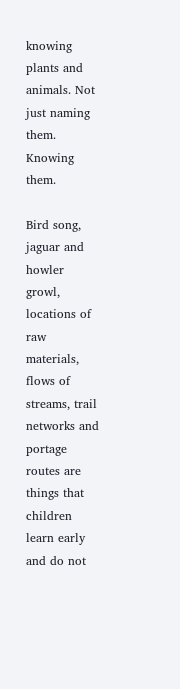knowing plants and animals. Not just naming them. Knowing them.

Bird song, jaguar and howler growl, locations of raw materials, flows of streams, trail networks and portage routes are things that children learn early and do not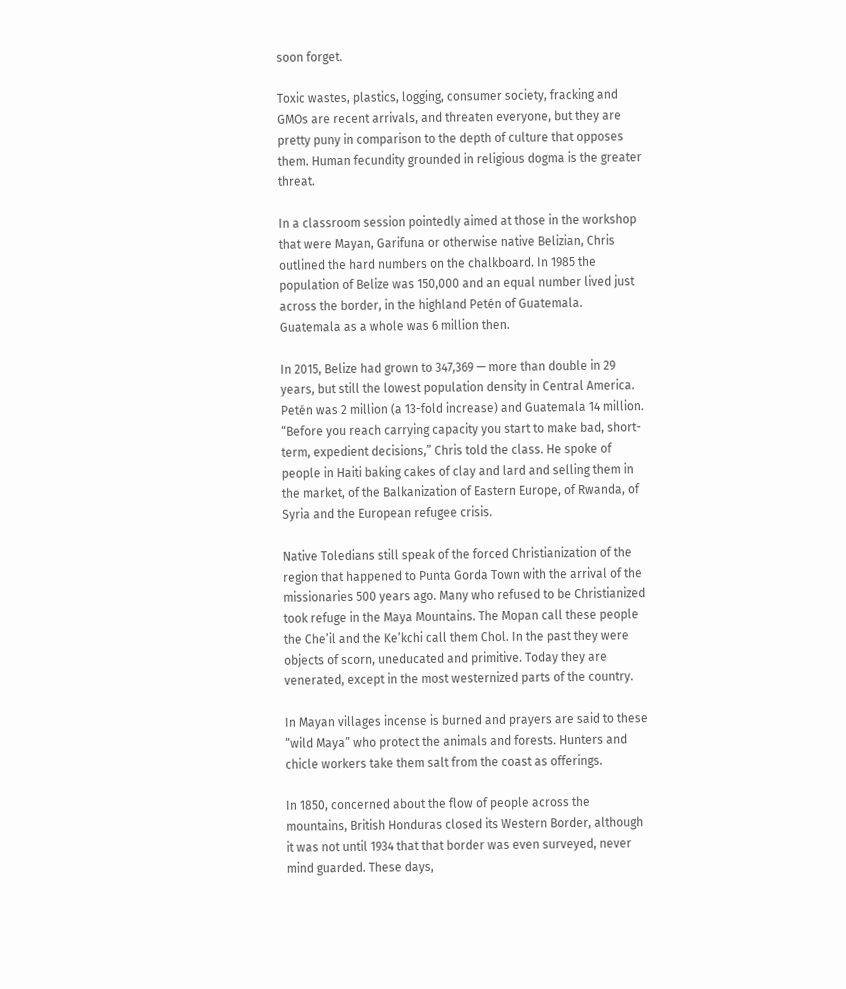soon forget.

Toxic wastes, plastics, logging, consumer society, fracking and GMOs are recent arrivals, and threaten everyone, but they are pretty puny in comparison to the depth of culture that opposes them. Human fecundity grounded in religious dogma is the greater threat.

In a classroom session pointedly aimed at those in the workshop that were Mayan, Garifuna or otherwise native Belizian, Chris outlined the hard numbers on the chalkboard. In 1985 the population of Belize was 150,000 and an equal number lived just across the border, in the highland Petén of Guatemala. Guatemala as a whole was 6 million then.

In 2015, Belize had grown to 347,369 — more than double in 29 years, but still the lowest population density in Central America. Petén was 2 million (a 13-fold increase) and Guatemala 14 million.
“Before you reach carrying capacity you start to make bad, short-term, expedient decisions,” Chris told the class. He spoke of people in Haiti baking cakes of clay and lard and selling them in the market, of the Balkanization of Eastern Europe, of Rwanda, of Syria and the European refugee crisis.

Native Toledians still speak of the forced Christianization of the region that happened to Punta Gorda Town with the arrival of the missionaries 500 years ago. Many who refused to be Christianized took refuge in the Maya Mountains. The Mopan call these people the Che’il and the Ke’kchi call them Chol. In the past they were objects of scorn, uneducated and primitive. Today they are venerated, except in the most westernized parts of the country.

In Mayan villages incense is burned and prayers are said to these “wild Maya” who protect the animals and forests. Hunters and chicle workers take them salt from the coast as offerings.

In 1850, concerned about the flow of people across the mountains, British Honduras closed its Western Border, although it was not until 1934 that that border was even surveyed, never mind guarded. These days,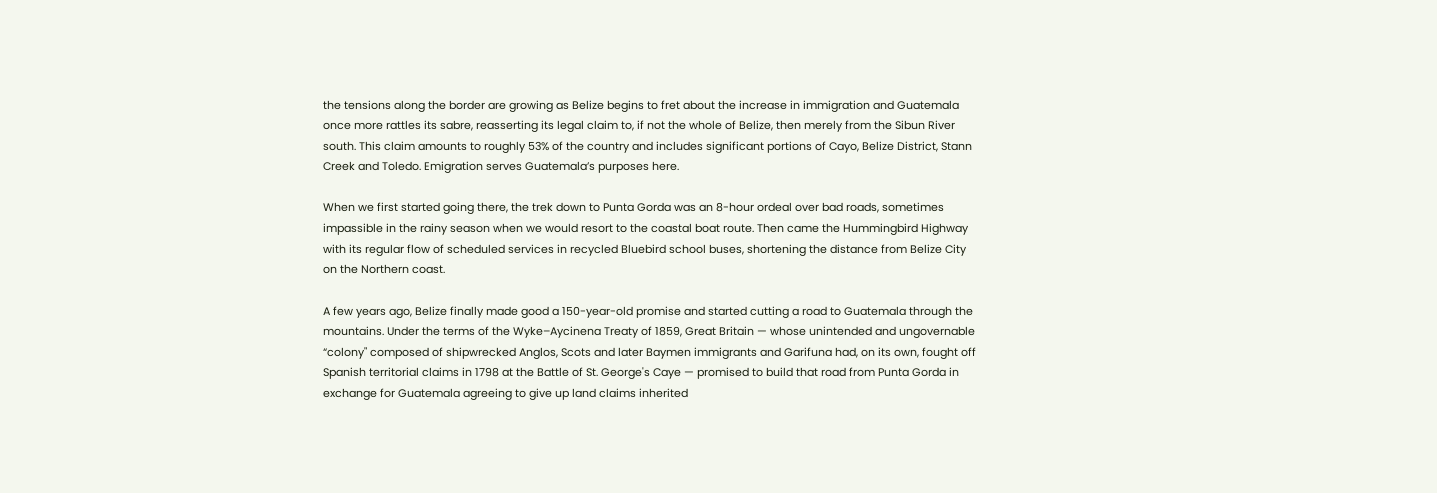the tensions along the border are growing as Belize begins to fret about the increase in immigration and Guatemala once more rattles its sabre, reasserting its legal claim to, if not the whole of Belize, then merely from the Sibun River south. This claim amounts to roughly 53% of the country and includes significant portions of Cayo, Belize District, Stann Creek and Toledo. Emigration serves Guatemala’s purposes here.

When we first started going there, the trek down to Punta Gorda was an 8-hour ordeal over bad roads, sometimes impassible in the rainy season when we would resort to the coastal boat route. Then came the Hummingbird Highway with its regular flow of scheduled services in recycled Bluebird school buses, shortening the distance from Belize City on the Northern coast.

A few years ago, Belize finally made good a 150-year-old promise and started cutting a road to Guatemala through the mountains. Under the terms of the Wyke–Aycinena Treaty of 1859, Great Britain — whose unintended and ungovernable “colony" composed of shipwrecked Anglos, Scots and later Baymen immigrants and Garifuna had, on its own, fought off Spanish territorial claims in 1798 at the Battle of St. George's Caye — promised to build that road from Punta Gorda in exchange for Guatemala agreeing to give up land claims inherited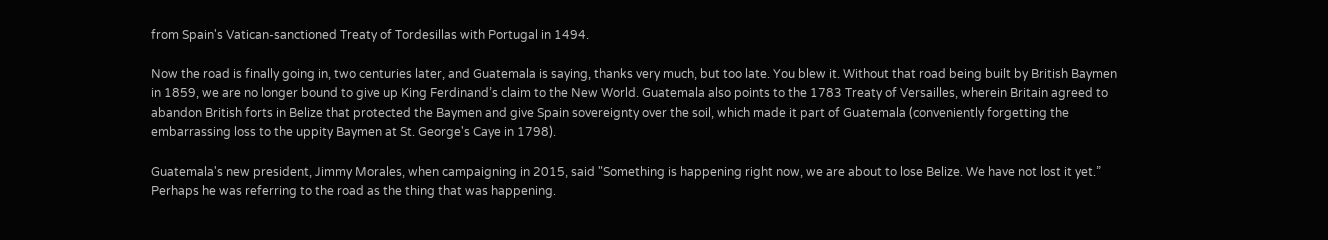from Spain's Vatican-sanctioned Treaty of Tordesillas with Portugal in 1494.

Now the road is finally going in, two centuries later, and Guatemala is saying, thanks very much, but too late. You blew it. Without that road being built by British Baymen in 1859, we are no longer bound to give up King Ferdinand’s claim to the New World. Guatemala also points to the 1783 Treaty of Versailles, wherein Britain agreed to abandon British forts in Belize that protected the Baymen and give Spain sovereignty over the soil, which made it part of Guatemala (conveniently forgetting the embarrassing loss to the uppity Baymen at St. George's Caye in 1798).

Guatemala's new president, Jimmy Morales, when campaigning in 2015, said "Something is happening right now, we are about to lose Belize. We have not lost it yet.” Perhaps he was referring to the road as the thing that was happening.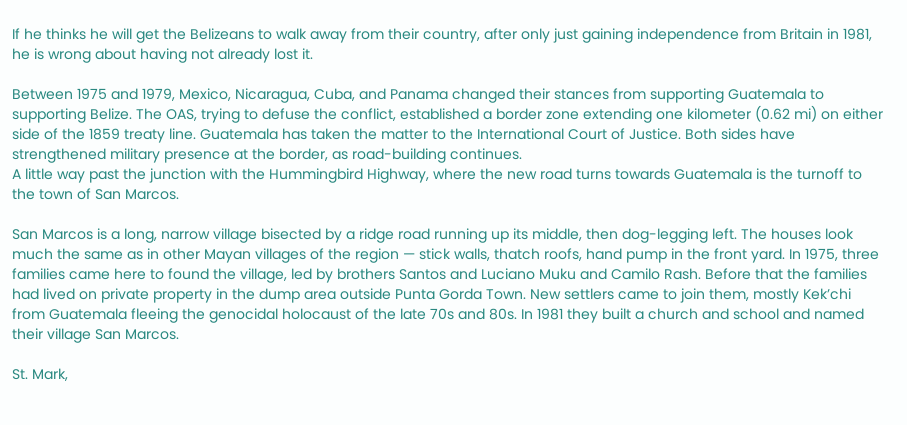If he thinks he will get the Belizeans to walk away from their country, after only just gaining independence from Britain in 1981, he is wrong about having not already lost it.

Between 1975 and 1979, Mexico, Nicaragua, Cuba, and Panama changed their stances from supporting Guatemala to supporting Belize. The OAS, trying to defuse the conflict, established a border zone extending one kilometer (0.62 mi) on either side of the 1859 treaty line. Guatemala has taken the matter to the International Court of Justice. Both sides have strengthened military presence at the border, as road-building continues.
A little way past the junction with the Hummingbird Highway, where the new road turns towards Guatemala is the turnoff to the town of San Marcos.

San Marcos is a long, narrow village bisected by a ridge road running up its middle, then dog-legging left. The houses look much the same as in other Mayan villages of the region — stick walls, thatch roofs, hand pump in the front yard. In 1975, three families came here to found the village, led by brothers Santos and Luciano Muku and Camilo Rash. Before that the families had lived on private property in the dump area outside Punta Gorda Town. New settlers came to join them, mostly Kek’chi from Guatemala fleeing the genocidal holocaust of the late 70s and 80s. In 1981 they built a church and school and named their village San Marcos.

St. Mark,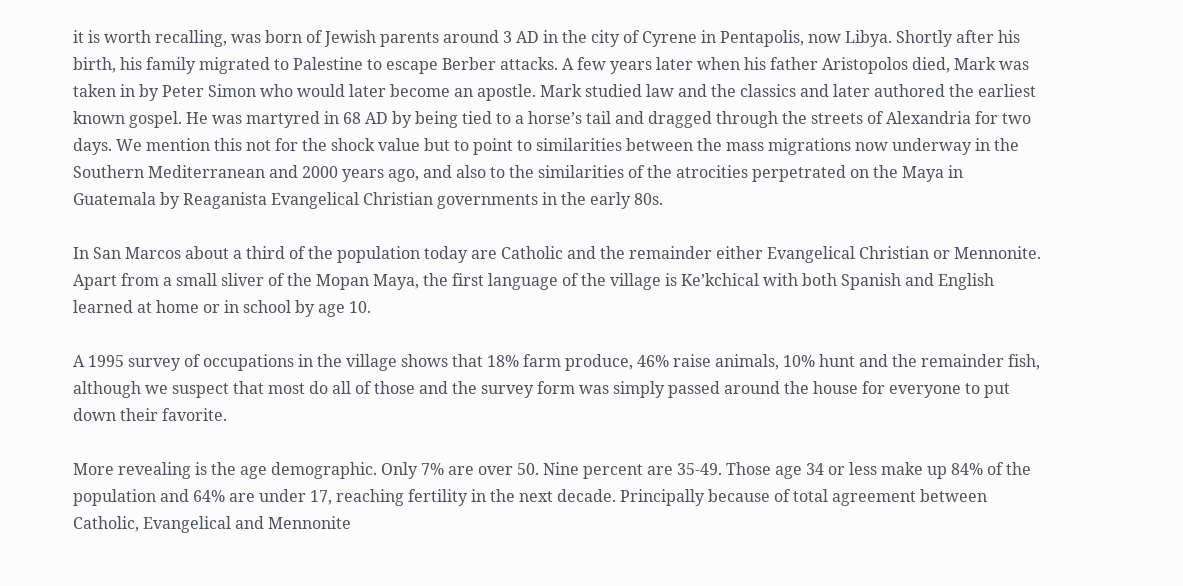it is worth recalling, was born of Jewish parents around 3 AD in the city of Cyrene in Pentapolis, now Libya. Shortly after his birth, his family migrated to Palestine to escape Berber attacks. A few years later when his father Aristopolos died, Mark was taken in by Peter Simon who would later become an apostle. Mark studied law and the classics and later authored the earliest known gospel. He was martyred in 68 AD by being tied to a horse’s tail and dragged through the streets of Alexandria for two days. We mention this not for the shock value but to point to similarities between the mass migrations now underway in the Southern Mediterranean and 2000 years ago, and also to the similarities of the atrocities perpetrated on the Maya in Guatemala by Reaganista Evangelical Christian governments in the early 80s.

In San Marcos about a third of the population today are Catholic and the remainder either Evangelical Christian or Mennonite. Apart from a small sliver of the Mopan Maya, the first language of the village is Ke’kchical with both Spanish and English learned at home or in school by age 10.

A 1995 survey of occupations in the village shows that 18% farm produce, 46% raise animals, 10% hunt and the remainder fish, although we suspect that most do all of those and the survey form was simply passed around the house for everyone to put down their favorite.

More revealing is the age demographic. Only 7% are over 50. Nine percent are 35-49. Those age 34 or less make up 84% of the population and 64% are under 17, reaching fertility in the next decade. Principally because of total agreement between Catholic, Evangelical and Mennonite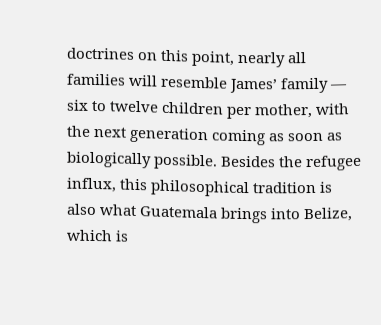doctrines on this point, nearly all families will resemble James’ family — six to twelve children per mother, with the next generation coming as soon as biologically possible. Besides the refugee influx, this philosophical tradition is also what Guatemala brings into Belize, which is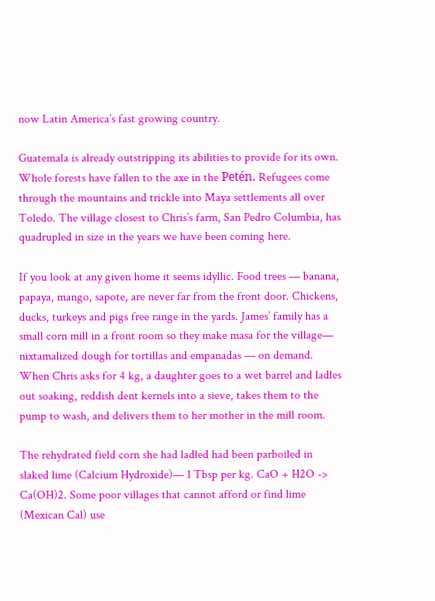now Latin America’s fast growing country.

Guatemala is already outstripping its abilities to provide for its own. Whole forests have fallen to the axe in the Petén. Refugees come through the mountains and trickle into Maya settlements all over Toledo. The village closest to Chris’s farm, San Pedro Columbia, has quadrupled in size in the years we have been coming here.

If you look at any given home it seems idyllic. Food trees — banana, papaya, mango, sapote, are never far from the front door. Chickens, ducks, turkeys and pigs free range in the yards. James’ family has a small corn mill in a front room so they make masa for the village— nixtamalized dough for tortillas and empanadas — on demand. When Chris asks for 4 kg, a daughter goes to a wet barrel and ladles out soaking, reddish dent kernels into a sieve, takes them to the pump to wash, and delivers them to her mother in the mill room.

The rehydrated field corn she had ladled had been parboiled in slaked lime (Calcium Hydroxide)— 1 Tbsp per kg. CaO + H2O -> Ca(OH)2. Some poor villages that cannot afford or find lime (Mexican Cal) use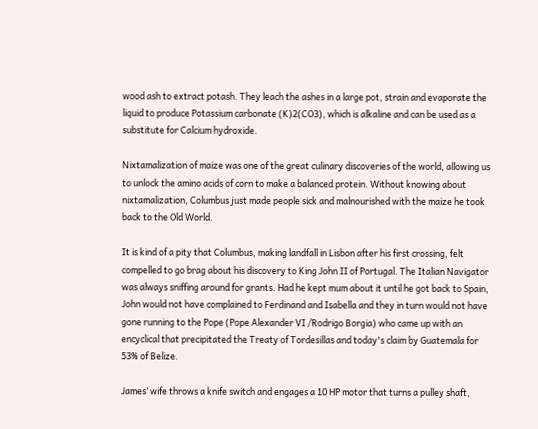wood ash to extract potash. They leach the ashes in a large pot, strain and evaporate the liquid to produce Potassium carbonate (K)2(CO3), which is alkaline and can be used as a substitute for Calcium hydroxide.

Nixtamalization of maize was one of the great culinary discoveries of the world, allowing us to unlock the amino acids of corn to make a balanced protein. Without knowing about nixtamalization, Columbus just made people sick and malnourished with the maize he took back to the Old World.

It is kind of a pity that Columbus, making landfall in Lisbon after his first crossing, felt compelled to go brag about his discovery to King John II of Portugal. The Italian Navigator was always sniffing around for grants. Had he kept mum about it until he got back to Spain, John would not have complained to Ferdinand and Isabella and they in turn would not have gone running to the Pope (Pope Alexander VI /Rodrigo Borgia) who came up with an encyclical that precipitated the Treaty of Tordesillas and today's claim by Guatemala for 53% of Belize.

James’ wife throws a knife switch and engages a 10 HP motor that turns a pulley shaft,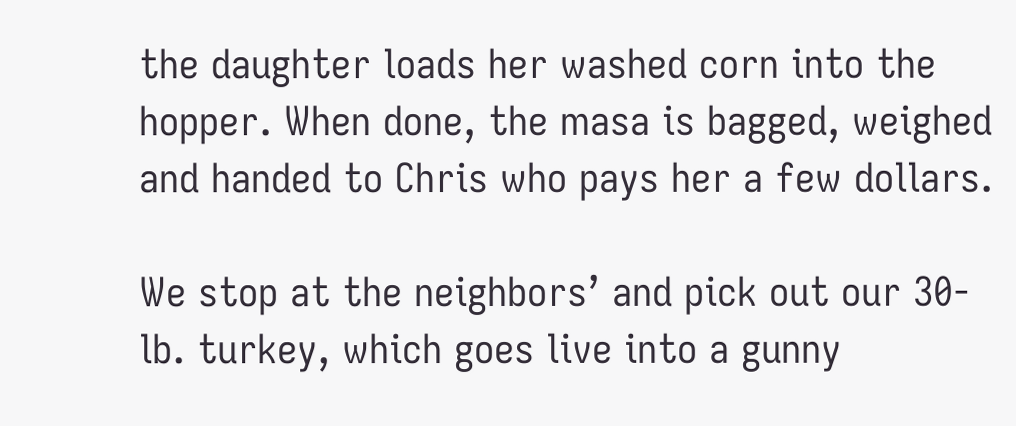the daughter loads her washed corn into the hopper. When done, the masa is bagged, weighed and handed to Chris who pays her a few dollars.

We stop at the neighbors’ and pick out our 30-lb. turkey, which goes live into a gunny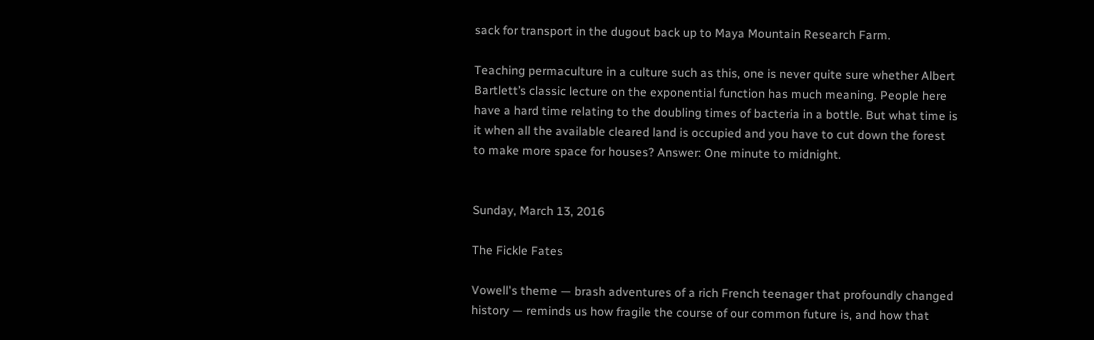sack for transport in the dugout back up to Maya Mountain Research Farm.

Teaching permaculture in a culture such as this, one is never quite sure whether Albert Bartlett’s classic lecture on the exponential function has much meaning. People here have a hard time relating to the doubling times of bacteria in a bottle. But what time is it when all the available cleared land is occupied and you have to cut down the forest to make more space for houses? Answer: One minute to midnight.


Sunday, March 13, 2016

The Fickle Fates

Vowell's theme — brash adventures of a rich French teenager that profoundly changed history — reminds us how fragile the course of our common future is, and how that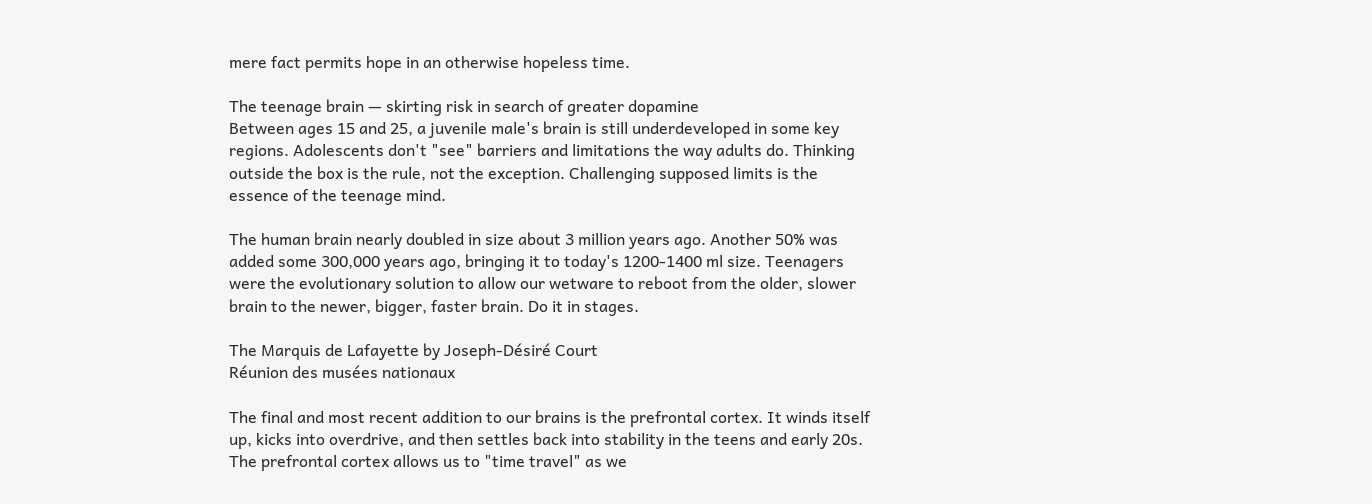mere fact permits hope in an otherwise hopeless time.

The teenage brain — skirting risk in search of greater dopamine
Between ages 15 and 25, a juvenile male's brain is still underdeveloped in some key regions. Adolescents don't "see" barriers and limitations the way adults do. Thinking outside the box is the rule, not the exception. Challenging supposed limits is the essence of the teenage mind.

The human brain nearly doubled in size about 3 million years ago. Another 50% was added some 300,000 years ago, bringing it to today's 1200-1400 ml size. Teenagers were the evolutionary solution to allow our wetware to reboot from the older, slower brain to the newer, bigger, faster brain. Do it in stages.

The Marquis de Lafayette by Joseph-Désiré Court
Réunion des musées nationaux

The final and most recent addition to our brains is the prefrontal cortex. It winds itself up, kicks into overdrive, and then settles back into stability in the teens and early 20s. The prefrontal cortex allows us to "time travel" as we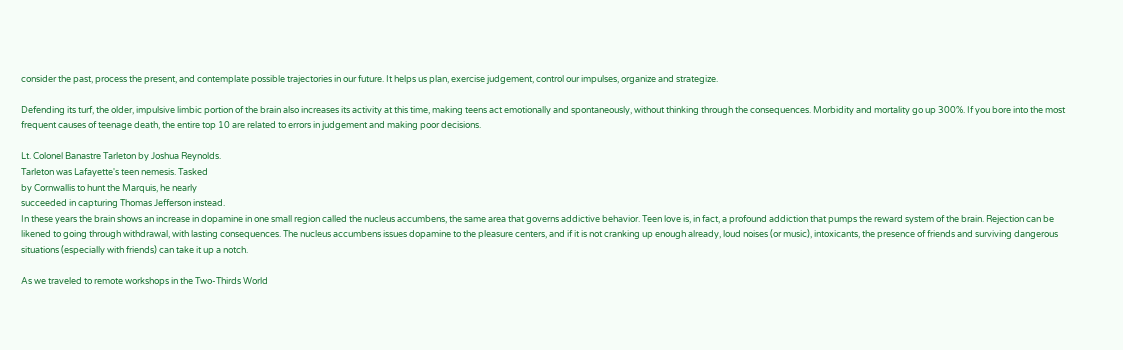consider the past, process the present, and contemplate possible trajectories in our future. It helps us plan, exercise judgement, control our impulses, organize and strategize.

Defending its turf, the older, impulsive limbic portion of the brain also increases its activity at this time, making teens act emotionally and spontaneously, without thinking through the consequences. Morbidity and mortality go up 300%. If you bore into the most frequent causes of teenage death, the entire top 10 are related to errors in judgement and making poor decisions.

Lt. Colonel Banastre Tarleton by Joshua Reynolds.
Tarleton was Lafayette's teen nemesis. Tasked
by Cornwallis to hunt the Marquis, he nearly
succeeded in capturing Thomas Jefferson instead.
In these years the brain shows an increase in dopamine in one small region called the nucleus accumbens, the same area that governs addictive behavior. Teen love is, in fact, a profound addiction that pumps the reward system of the brain. Rejection can be likened to going through withdrawal, with lasting consequences. The nucleus accumbens issues dopamine to the pleasure centers, and if it is not cranking up enough already, loud noises (or music), intoxicants, the presence of friends and surviving dangerous situations (especially with friends) can take it up a notch.

As we traveled to remote workshops in the Two-Thirds World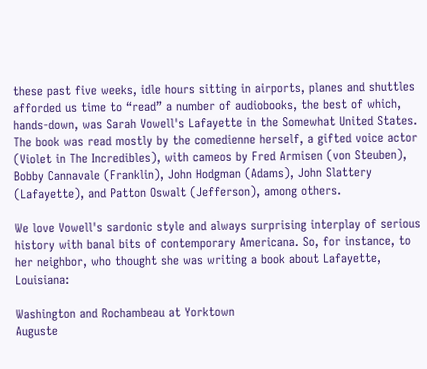these past five weeks, idle hours sitting in airports, planes and shuttles afforded us time to “read” a number of audiobooks, the best of which, hands-down, was Sarah Vowell's Lafayette in the Somewhat United States. The book was read mostly by the comedienne herself, a gifted voice actor (Violet in The Incredibles), with cameos by Fred Armisen (von Steuben), Bobby Cannavale (Franklin), John Hodgman (Adams), John Slattery (Lafayette), and Patton Oswalt (Jefferson), among others.

We love Vowell's sardonic style and always surprising interplay of serious history with banal bits of contemporary Americana. So, for instance, to her neighbor, who thought she was writing a book about Lafayette, Louisiana:

Washington and Rochambeau at Yorktown
Auguste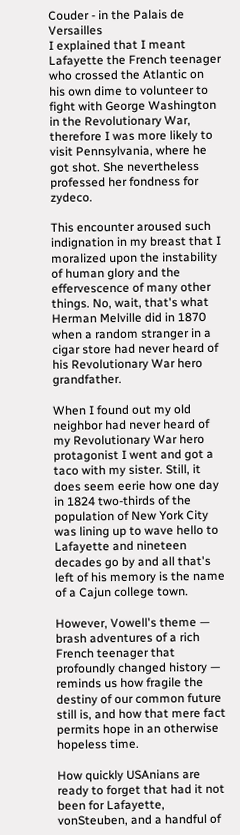Couder - in the Palais de Versailles
I explained that I meant Lafayette the French teenager who crossed the Atlantic on his own dime to volunteer to fight with George Washington in the Revolutionary War, therefore I was more likely to visit Pennsylvania, where he got shot. She nevertheless professed her fondness for zydeco.

This encounter aroused such indignation in my breast that I moralized upon the instability of human glory and the effervescence of many other things. No, wait, that's what Herman Melville did in 1870 when a random stranger in a cigar store had never heard of his Revolutionary War hero grandfather.

When I found out my old neighbor had never heard of my Revolutionary War hero protagonist I went and got a taco with my sister. Still, it does seem eerie how one day in 1824 two-thirds of the population of New York City was lining up to wave hello to Lafayette and nineteen decades go by and all that's left of his memory is the name of a Cajun college town.

However, Vowell's theme — brash adventures of a rich French teenager that profoundly changed history — reminds us how fragile the destiny of our common future still is, and how that mere fact permits hope in an otherwise hopeless time.

How quickly USAnians are ready to forget that had it not been for Lafayette, vonSteuben, and a handful of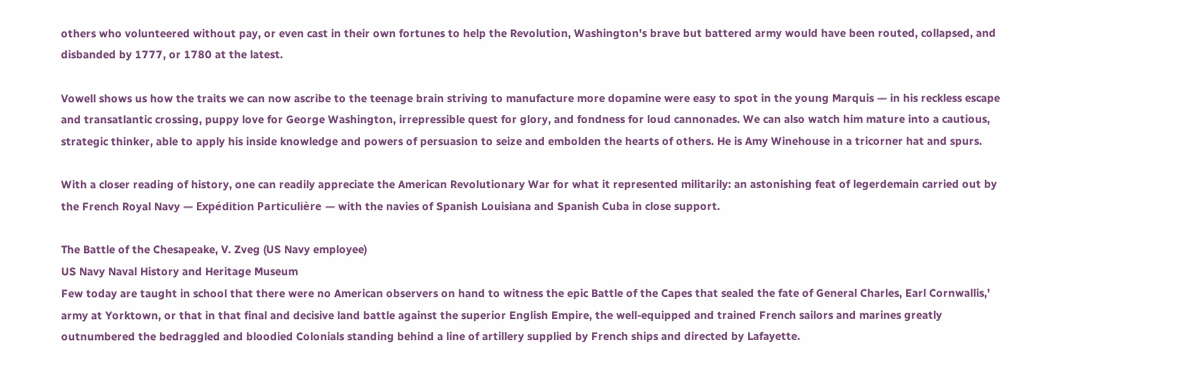others who volunteered without pay, or even cast in their own fortunes to help the Revolution, Washington's brave but battered army would have been routed, collapsed, and disbanded by 1777, or 1780 at the latest.

Vowell shows us how the traits we can now ascribe to the teenage brain striving to manufacture more dopamine were easy to spot in the young Marquis — in his reckless escape and transatlantic crossing, puppy love for George Washington, irrepressible quest for glory, and fondness for loud cannonades. We can also watch him mature into a cautious, strategic thinker, able to apply his inside knowledge and powers of persuasion to seize and embolden the hearts of others. He is Amy Winehouse in a tricorner hat and spurs.

With a closer reading of history, one can readily appreciate the American Revolutionary War for what it represented militarily: an astonishing feat of legerdemain carried out by the French Royal Navy — Expédition Particulière — with the navies of Spanish Louisiana and Spanish Cuba in close support.

The Battle of the Chesapeake, V. Zveg (US Navy employee)
US Navy Naval History and Heritage Museum
Few today are taught in school that there were no American observers on hand to witness the epic Battle of the Capes that sealed the fate of General Charles, Earl Cornwallis,' army at Yorktown, or that in that final and decisive land battle against the superior English Empire, the well-equipped and trained French sailors and marines greatly outnumbered the bedraggled and bloodied Colonials standing behind a line of artillery supplied by French ships and directed by Lafayette.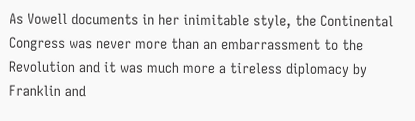As Vowell documents in her inimitable style, the Continental Congress was never more than an embarrassment to the Revolution and it was much more a tireless diplomacy by Franklin and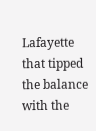Lafayette that tipped the balance with the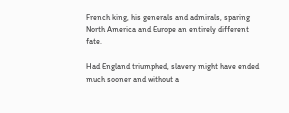French king, his generals and admirals, sparing North America and Europe an entirely different fate.

Had England triumphed, slavery might have ended much sooner and without a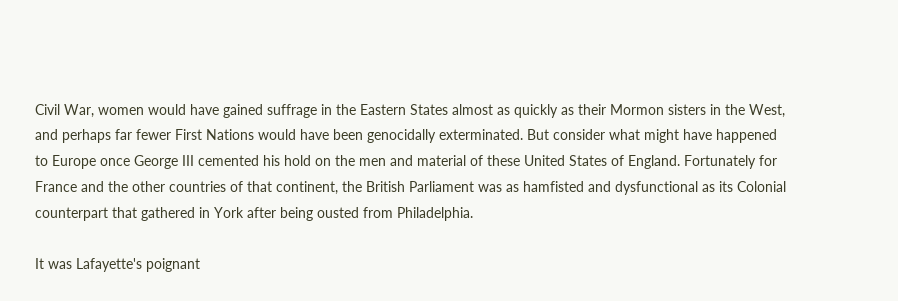Civil War, women would have gained suffrage in the Eastern States almost as quickly as their Mormon sisters in the West, and perhaps far fewer First Nations would have been genocidally exterminated. But consider what might have happened to Europe once George III cemented his hold on the men and material of these United States of England. Fortunately for France and the other countries of that continent, the British Parliament was as hamfisted and dysfunctional as its Colonial counterpart that gathered in York after being ousted from Philadelphia.

It was Lafayette's poignant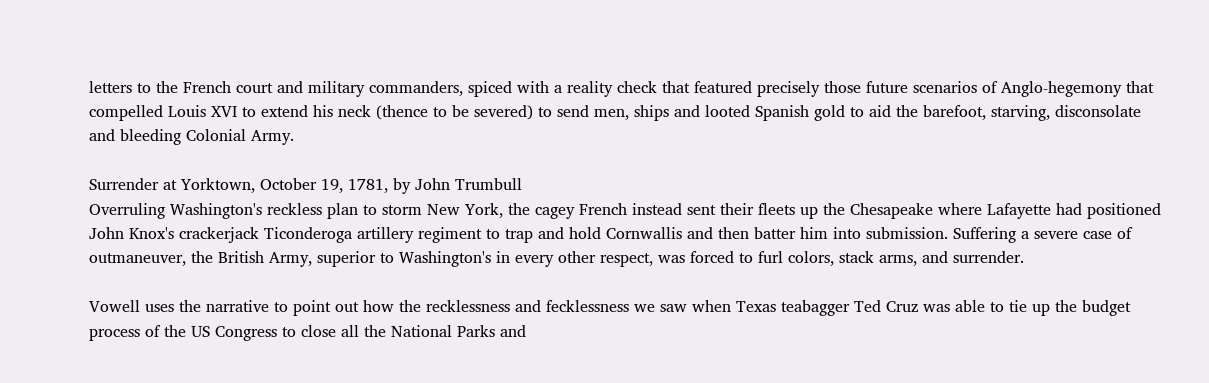letters to the French court and military commanders, spiced with a reality check that featured precisely those future scenarios of Anglo-hegemony that compelled Louis XVI to extend his neck (thence to be severed) to send men, ships and looted Spanish gold to aid the barefoot, starving, disconsolate and bleeding Colonial Army.

Surrender at Yorktown, October 19, 1781, by John Trumbull
Overruling Washington's reckless plan to storm New York, the cagey French instead sent their fleets up the Chesapeake where Lafayette had positioned John Knox's crackerjack Ticonderoga artillery regiment to trap and hold Cornwallis and then batter him into submission. Suffering a severe case of outmaneuver, the British Army, superior to Washington's in every other respect, was forced to furl colors, stack arms, and surrender.

Vowell uses the narrative to point out how the recklessness and fecklessness we saw when Texas teabagger Ted Cruz was able to tie up the budget process of the US Congress to close all the National Parks and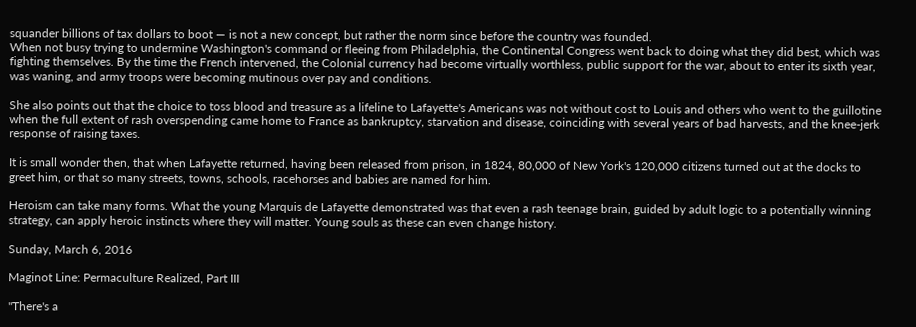squander billions of tax dollars to boot — is not a new concept, but rather the norm since before the country was founded.
When not busy trying to undermine Washington's command or fleeing from Philadelphia, the Continental Congress went back to doing what they did best, which was fighting themselves. By the time the French intervened, the Colonial currency had become virtually worthless, public support for the war, about to enter its sixth year, was waning, and army troops were becoming mutinous over pay and conditions.

She also points out that the choice to toss blood and treasure as a lifeline to Lafayette's Americans was not without cost to Louis and others who went to the guillotine when the full extent of rash overspending came home to France as bankruptcy, starvation and disease, coinciding with several years of bad harvests, and the knee-jerk response of raising taxes.

It is small wonder then, that when Lafayette returned, having been released from prison, in 1824, 80,000 of New York's 120,000 citizens turned out at the docks to greet him, or that so many streets, towns, schools, racehorses and babies are named for him.

Heroism can take many forms. What the young Marquis de Lafayette demonstrated was that even a rash teenage brain, guided by adult logic to a potentially winning strategy, can apply heroic instincts where they will matter. Young souls as these can even change history.

Sunday, March 6, 2016

Maginot Line: Permaculture Realized, Part III

"There's a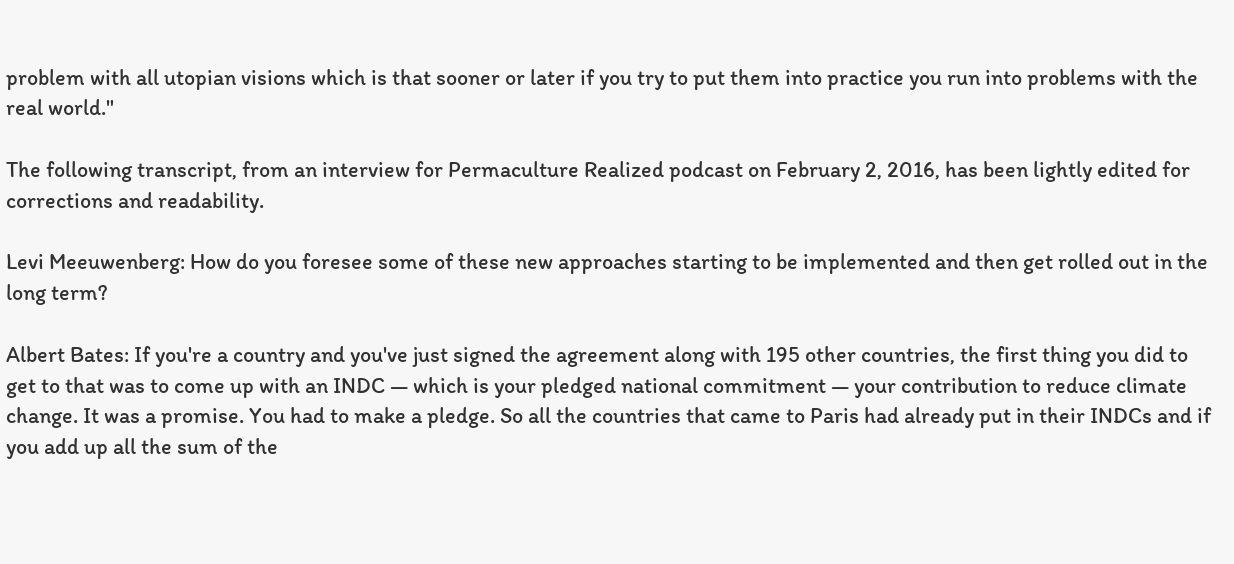problem with all utopian visions which is that sooner or later if you try to put them into practice you run into problems with the real world."

The following transcript, from an interview for Permaculture Realized podcast on February 2, 2016, has been lightly edited for corrections and readability.

Levi Meeuwenberg: How do you foresee some of these new approaches starting to be implemented and then get rolled out in the long term?

Albert Bates: If you're a country and you've just signed the agreement along with 195 other countries, the first thing you did to get to that was to come up with an INDC — which is your pledged national commitment — your contribution to reduce climate change. It was a promise. You had to make a pledge. So all the countries that came to Paris had already put in their INDCs and if you add up all the sum of the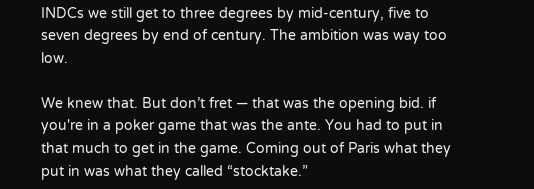INDCs we still get to three degrees by mid-century, five to seven degrees by end of century. The ambition was way too low.

We knew that. But don’t fret — that was the opening bid. if you're in a poker game that was the ante. You had to put in that much to get in the game. Coming out of Paris what they put in was what they called “stocktake.”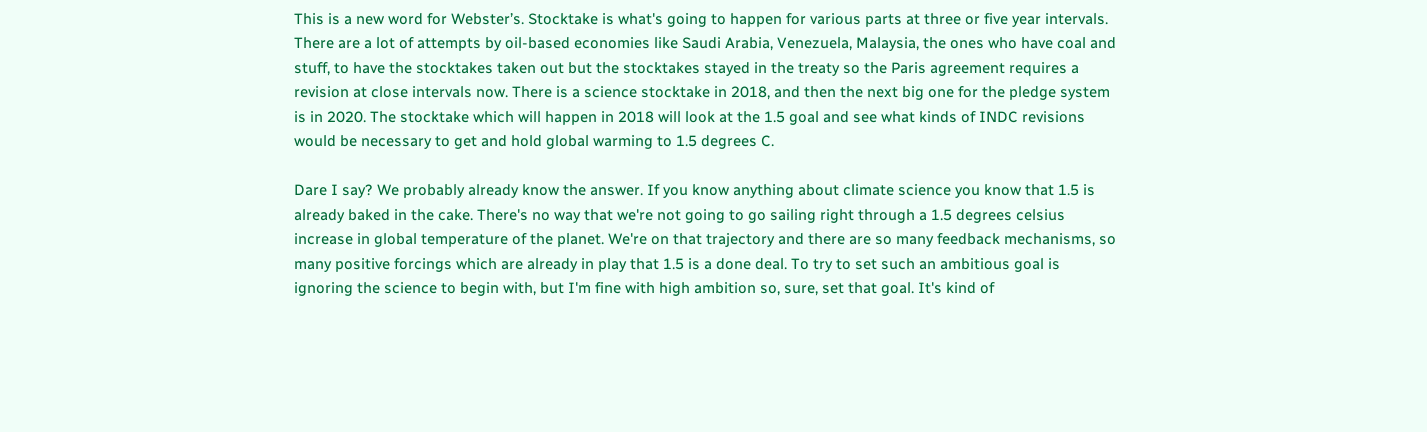This is a new word for Webster’s. Stocktake is what's going to happen for various parts at three or five year intervals. There are a lot of attempts by oil-based economies like Saudi Arabia, Venezuela, Malaysia, the ones who have coal and stuff, to have the stocktakes taken out but the stocktakes stayed in the treaty so the Paris agreement requires a revision at close intervals now. There is a science stocktake in 2018, and then the next big one for the pledge system is in 2020. The stocktake which will happen in 2018 will look at the 1.5 goal and see what kinds of INDC revisions would be necessary to get and hold global warming to 1.5 degrees C.

Dare I say? We probably already know the answer. If you know anything about climate science you know that 1.5 is already baked in the cake. There's no way that we're not going to go sailing right through a 1.5 degrees celsius increase in global temperature of the planet. We're on that trajectory and there are so many feedback mechanisms, so many positive forcings which are already in play that 1.5 is a done deal. To try to set such an ambitious goal is ignoring the science to begin with, but I'm fine with high ambition so, sure, set that goal. It's kind of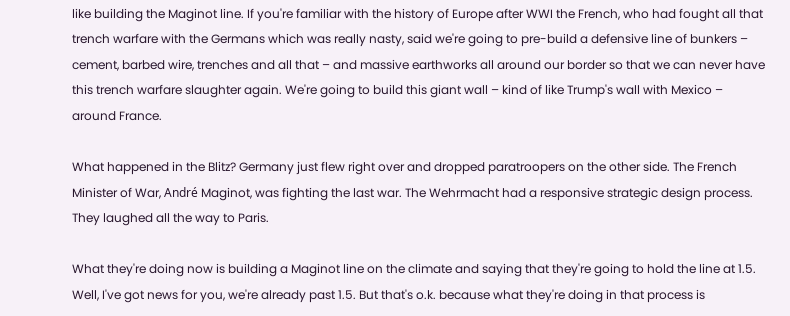like building the Maginot line. If you're familiar with the history of Europe after WWI the French, who had fought all that trench warfare with the Germans which was really nasty, said we're going to pre-build a defensive line of bunkers – cement, barbed wire, trenches and all that – and massive earthworks all around our border so that we can never have this trench warfare slaughter again. We're going to build this giant wall – kind of like Trump's wall with Mexico – around France.

What happened in the Blitz? Germany just flew right over and dropped paratroopers on the other side. The French Minister of War, André Maginot, was fighting the last war. The Wehrmacht had a responsive strategic design process. They laughed all the way to Paris.

What they're doing now is building a Maginot line on the climate and saying that they're going to hold the line at 1.5. Well, I've got news for you, we're already past 1.5. But that's o.k. because what they're doing in that process is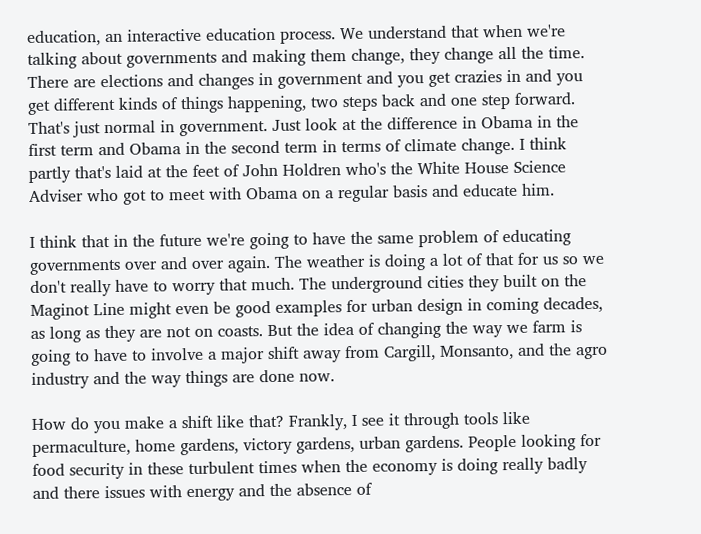education, an interactive education process. We understand that when we're talking about governments and making them change, they change all the time. There are elections and changes in government and you get crazies in and you get different kinds of things happening, two steps back and one step forward. That's just normal in government. Just look at the difference in Obama in the first term and Obama in the second term in terms of climate change. I think partly that's laid at the feet of John Holdren who's the White House Science Adviser who got to meet with Obama on a regular basis and educate him.

I think that in the future we're going to have the same problem of educating governments over and over again. The weather is doing a lot of that for us so we don't really have to worry that much. The underground cities they built on the Maginot Line might even be good examples for urban design in coming decades, as long as they are not on coasts. But the idea of changing the way we farm is going to have to involve a major shift away from Cargill, Monsanto, and the agro industry and the way things are done now.

How do you make a shift like that? Frankly, I see it through tools like permaculture, home gardens, victory gardens, urban gardens. People looking for food security in these turbulent times when the economy is doing really badly and there issues with energy and the absence of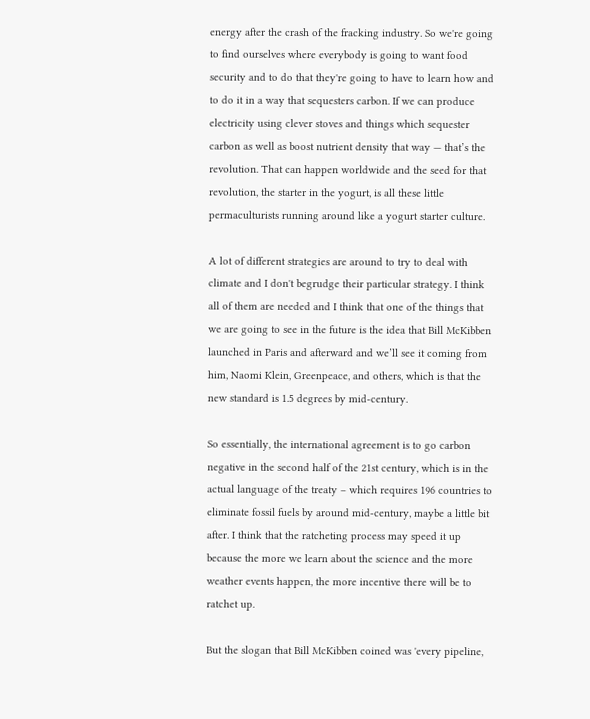energy after the crash of the fracking industry. So we're going to find ourselves where everybody is going to want food security and to do that they're going to have to learn how and to do it in a way that sequesters carbon. If we can produce electricity using clever stoves and things which sequester carbon as well as boost nutrient density that way — that’s the revolution. That can happen worldwide and the seed for that revolution, the starter in the yogurt, is all these little permaculturists running around like a yogurt starter culture.

A lot of different strategies are around to try to deal with climate and I don't begrudge their particular strategy. I think all of them are needed and I think that one of the things that we are going to see in the future is the idea that Bill McKibben launched in Paris and afterward and we’ll see it coming from him, Naomi Klein, Greenpeace, and others, which is that the new standard is 1.5 degrees by mid-century.

So essentially, the international agreement is to go carbon negative in the second half of the 21st century, which is in the actual language of the treaty – which requires 196 countries to eliminate fossil fuels by around mid-century, maybe a little bit after. I think that the ratcheting process may speed it up because the more we learn about the science and the more weather events happen, the more incentive there will be to ratchet up.

But the slogan that Bill McKibben coined was 'every pipeline,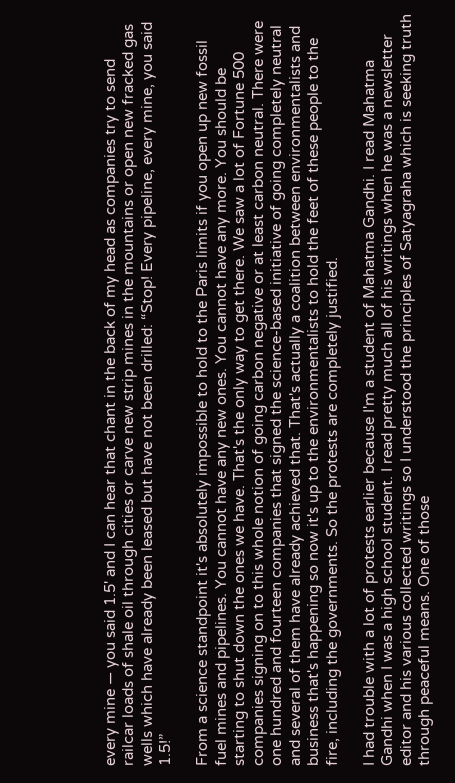every mine — you said 1.5' and I can hear that chant in the back of my head as companies try to send railcar loads of shale oil through cities or carve new strip mines in the mountains or open new fracked gas wells which have already been leased but have not been drilled: “Stop! Every pipeline, every mine, you said 1.5!”

From a science standpoint it's absolutely impossible to hold to the Paris limits if you open up new fossil fuel mines and pipelines. You cannot have any new ones. You cannot have any more. You should be starting to shut down the ones we have. That's the only way to get there. We saw a lot of Fortune 500 companies signing on to this whole notion of going carbon negative or at least carbon neutral. There were one hundred and fourteen companies that signed the science-based initiative of going completely neutral and several of them have already achieved that. That's actually a coalition between environmentalists and business that's happening so now it's up to the environmentalists to hold the feet of these people to the fire, including the governments. So the protests are completely justified.

I had trouble with a lot of protests earlier because I'm a student of Mahatma Gandhi. I read Mahatma Gandhi when I was a high school student. I read pretty much all of his writings when he was a newsletter editor and his various collected writings so I understood the principles of Satyagraha which is seeking truth through peaceful means. One of those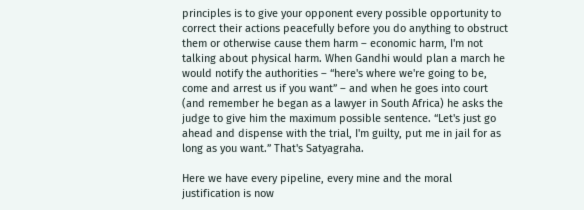principles is to give your opponent every possible opportunity to correct their actions peacefully before you do anything to obstruct them or otherwise cause them harm – economic harm, I'm not talking about physical harm. When Gandhi would plan a march he would notify the authorities – “here's where we're going to be, come and arrest us if you want” – and when he goes into court (and remember he began as a lawyer in South Africa) he asks the judge to give him the maximum possible sentence. “Let's just go ahead and dispense with the trial, I'm guilty, put me in jail for as long as you want.” That's Satyagraha.

Here we have every pipeline, every mine and the moral justification is now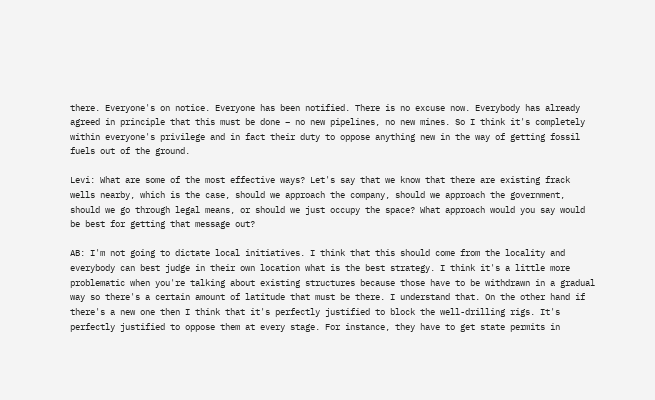there. Everyone's on notice. Everyone has been notified. There is no excuse now. Everybody has already agreed in principle that this must be done – no new pipelines, no new mines. So I think it's completely within everyone's privilege and in fact their duty to oppose anything new in the way of getting fossil fuels out of the ground.

Levi: What are some of the most effective ways? Let's say that we know that there are existing frack wells nearby, which is the case, should we approach the company, should we approach the government, should we go through legal means, or should we just occupy the space? What approach would you say would be best for getting that message out?

AB: I'm not going to dictate local initiatives. I think that this should come from the locality and everybody can best judge in their own location what is the best strategy. I think it's a little more problematic when you're talking about existing structures because those have to be withdrawn in a gradual way so there's a certain amount of latitude that must be there. I understand that. On the other hand if there's a new one then I think that it's perfectly justified to block the well-drilling rigs. It's perfectly justified to oppose them at every stage. For instance, they have to get state permits in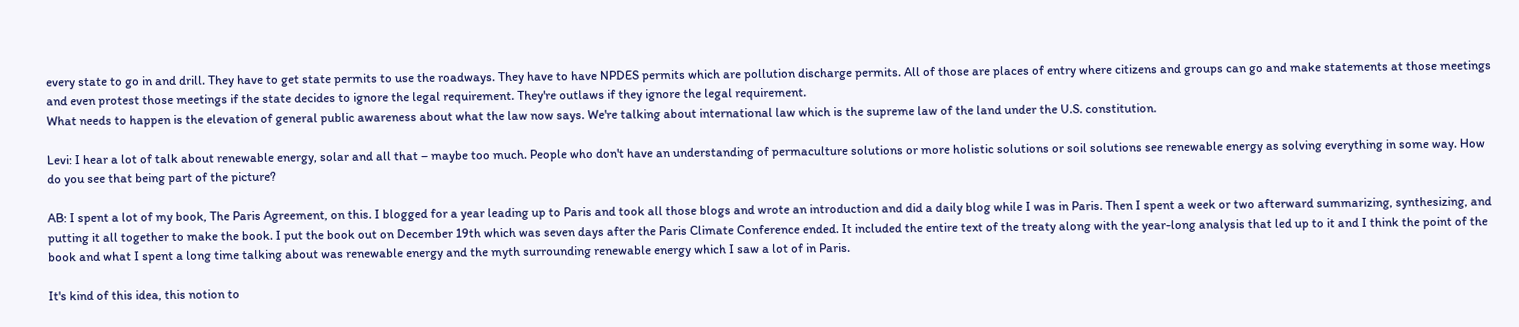every state to go in and drill. They have to get state permits to use the roadways. They have to have NPDES permits which are pollution discharge permits. All of those are places of entry where citizens and groups can go and make statements at those meetings and even protest those meetings if the state decides to ignore the legal requirement. They're outlaws if they ignore the legal requirement.
What needs to happen is the elevation of general public awareness about what the law now says. We're talking about international law which is the supreme law of the land under the U.S. constitution.

Levi: I hear a lot of talk about renewable energy, solar and all that – maybe too much. People who don't have an understanding of permaculture solutions or more holistic solutions or soil solutions see renewable energy as solving everything in some way. How do you see that being part of the picture?

AB: I spent a lot of my book, The Paris Agreement, on this. I blogged for a year leading up to Paris and took all those blogs and wrote an introduction and did a daily blog while I was in Paris. Then I spent a week or two afterward summarizing, synthesizing, and putting it all together to make the book. I put the book out on December 19th which was seven days after the Paris Climate Conference ended. It included the entire text of the treaty along with the year-long analysis that led up to it and I think the point of the book and what I spent a long time talking about was renewable energy and the myth surrounding renewable energy which I saw a lot of in Paris.

It's kind of this idea, this notion to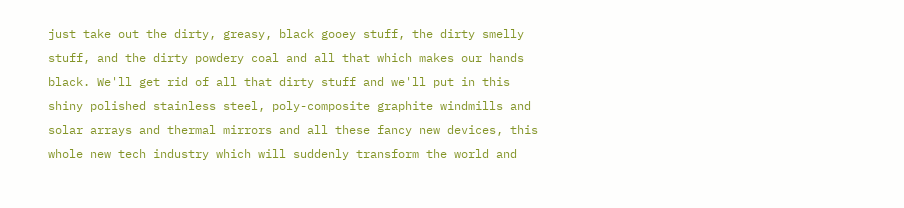just take out the dirty, greasy, black gooey stuff, the dirty smelly stuff, and the dirty powdery coal and all that which makes our hands black. We'll get rid of all that dirty stuff and we'll put in this shiny polished stainless steel, poly-composite graphite windmills and solar arrays and thermal mirrors and all these fancy new devices, this whole new tech industry which will suddenly transform the world and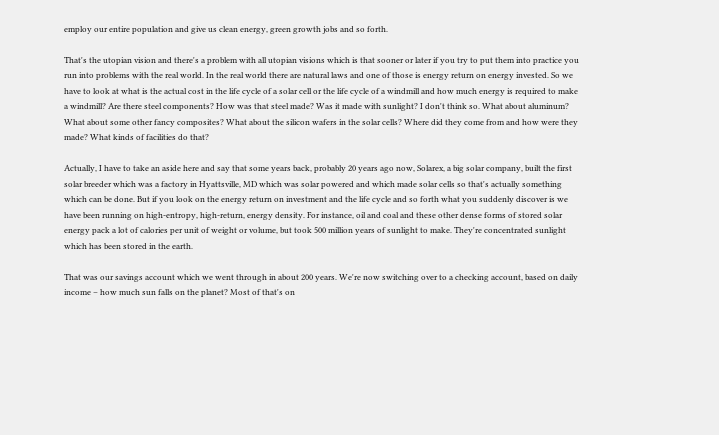employ our entire population and give us clean energy, green growth jobs and so forth.

That's the utopian vision and there's a problem with all utopian visions which is that sooner or later if you try to put them into practice you run into problems with the real world. In the real world there are natural laws and one of those is energy return on energy invested. So we have to look at what is the actual cost in the life cycle of a solar cell or the life cycle of a windmill and how much energy is required to make a windmill? Are there steel components? How was that steel made? Was it made with sunlight? I don't think so. What about aluminum? What about some other fancy composites? What about the silicon wafers in the solar cells? Where did they come from and how were they made? What kinds of facilities do that?

Actually, I have to take an aside here and say that some years back, probably 20 years ago now, Solarex, a big solar company, built the first solar breeder which was a factory in Hyattsville, MD which was solar powered and which made solar cells so that's actually something which can be done. But if you look on the energy return on investment and the life cycle and so forth what you suddenly discover is we have been running on high-entropy, high-return, energy density. For instance, oil and coal and these other dense forms of stored solar energy pack a lot of calories per unit of weight or volume, but took 500 million years of sunlight to make. They're concentrated sunlight which has been stored in the earth.

That was our savings account which we went through in about 200 years. We're now switching over to a checking account, based on daily income – how much sun falls on the planet? Most of that's on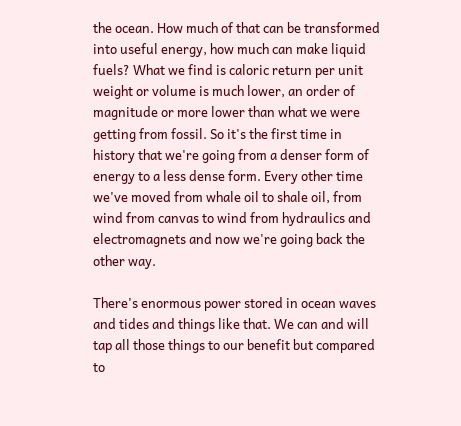the ocean. How much of that can be transformed into useful energy, how much can make liquid fuels? What we find is caloric return per unit weight or volume is much lower, an order of magnitude or more lower than what we were getting from fossil. So it's the first time in history that we're going from a denser form of energy to a less dense form. Every other time we've moved from whale oil to shale oil, from wind from canvas to wind from hydraulics and electromagnets and now we're going back the other way.

There's enormous power stored in ocean waves and tides and things like that. We can and will tap all those things to our benefit but compared to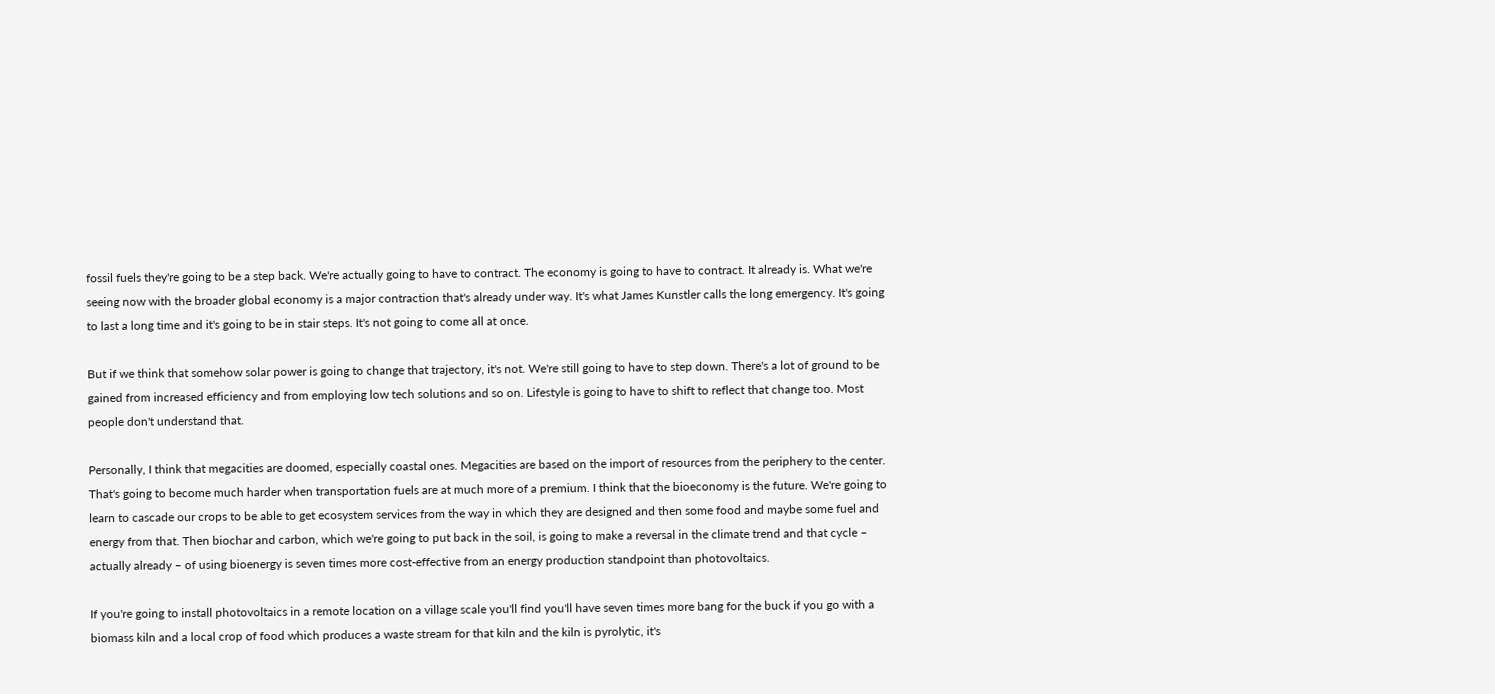fossil fuels they're going to be a step back. We're actually going to have to contract. The economy is going to have to contract. It already is. What we're seeing now with the broader global economy is a major contraction that's already under way. It's what James Kunstler calls the long emergency. It's going to last a long time and it's going to be in stair steps. It's not going to come all at once.

But if we think that somehow solar power is going to change that trajectory, it's not. We're still going to have to step down. There's a lot of ground to be gained from increased efficiency and from employing low tech solutions and so on. Lifestyle is going to have to shift to reflect that change too. Most people don't understand that.

Personally, I think that megacities are doomed, especially coastal ones. Megacities are based on the import of resources from the periphery to the center. That's going to become much harder when transportation fuels are at much more of a premium. I think that the bioeconomy is the future. We're going to learn to cascade our crops to be able to get ecosystem services from the way in which they are designed and then some food and maybe some fuel and energy from that. Then biochar and carbon, which we're going to put back in the soil, is going to make a reversal in the climate trend and that cycle – actually already – of using bioenergy is seven times more cost-effective from an energy production standpoint than photovoltaics.

If you're going to install photovoltaics in a remote location on a village scale you'll find you'll have seven times more bang for the buck if you go with a biomass kiln and a local crop of food which produces a waste stream for that kiln and the kiln is pyrolytic, it's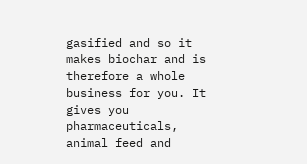gasified and so it makes biochar and is therefore a whole business for you. It gives you pharmaceuticals, animal feed and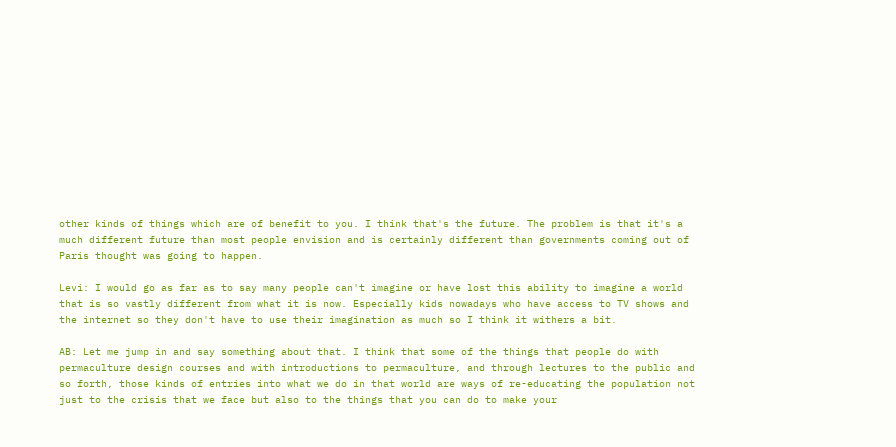other kinds of things which are of benefit to you. I think that's the future. The problem is that it's a much different future than most people envision and is certainly different than governments coming out of Paris thought was going to happen.

Levi: I would go as far as to say many people can't imagine or have lost this ability to imagine a world that is so vastly different from what it is now. Especially kids nowadays who have access to TV shows and the internet so they don't have to use their imagination as much so I think it withers a bit.

AB: Let me jump in and say something about that. I think that some of the things that people do with permaculture design courses and with introductions to permaculture, and through lectures to the public and so forth, those kinds of entries into what we do in that world are ways of re-educating the population not just to the crisis that we face but also to the things that you can do to make your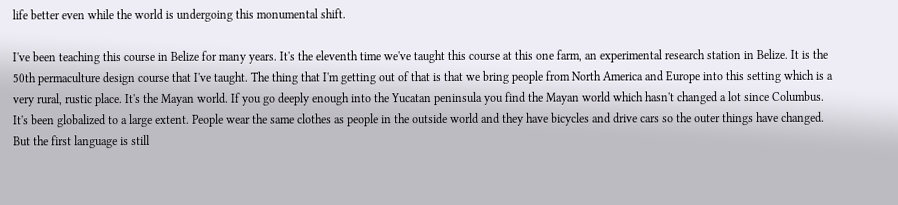life better even while the world is undergoing this monumental shift.

I've been teaching this course in Belize for many years. It's the eleventh time we've taught this course at this one farm, an experimental research station in Belize. It is the 50th permaculture design course that I've taught. The thing that I'm getting out of that is that we bring people from North America and Europe into this setting which is a very rural, rustic place. It's the Mayan world. If you go deeply enough into the Yucatan peninsula you find the Mayan world which hasn't changed a lot since Columbus. It's been globalized to a large extent. People wear the same clothes as people in the outside world and they have bicycles and drive cars so the outer things have changed. But the first language is still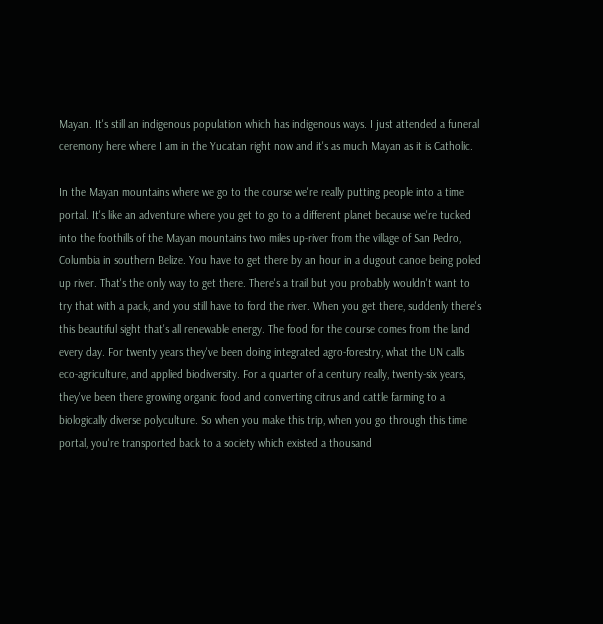Mayan. It's still an indigenous population which has indigenous ways. I just attended a funeral ceremony here where I am in the Yucatan right now and it's as much Mayan as it is Catholic.

In the Mayan mountains where we go to the course we're really putting people into a time portal. It's like an adventure where you get to go to a different planet because we're tucked into the foothills of the Mayan mountains two miles up-river from the village of San Pedro, Columbia in southern Belize. You have to get there by an hour in a dugout canoe being poled up river. That's the only way to get there. There's a trail but you probably wouldn't want to try that with a pack, and you still have to ford the river. When you get there, suddenly there's this beautiful sight that's all renewable energy. The food for the course comes from the land every day. For twenty years they've been doing integrated agro-forestry, what the UN calls eco-agriculture, and applied biodiversity. For a quarter of a century really, twenty-six years, they've been there growing organic food and converting citrus and cattle farming to a biologically diverse polyculture. So when you make this trip, when you go through this time portal, you're transported back to a society which existed a thousand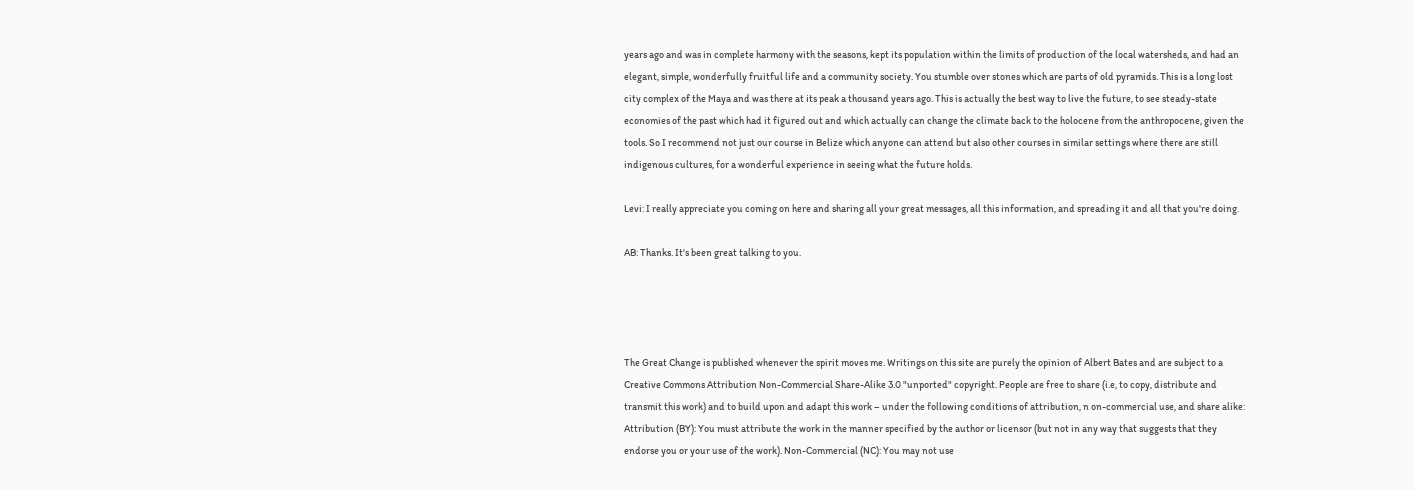years ago and was in complete harmony with the seasons, kept its population within the limits of production of the local watersheds, and had an elegant, simple, wonderfully fruitful life and a community society. You stumble over stones which are parts of old pyramids. This is a long lost city complex of the Maya and was there at its peak a thousand years ago. This is actually the best way to live the future, to see steady-state economies of the past which had it figured out and which actually can change the climate back to the holocene from the anthropocene, given the tools. So I recommend not just our course in Belize which anyone can attend but also other courses in similar settings where there are still indigenous cultures, for a wonderful experience in seeing what the future holds.

Levi: I really appreciate you coming on here and sharing all your great messages, all this information, and spreading it and all that you're doing.

AB: Thanks. It's been great talking to you.




The Great Change is published whenever the spirit moves me. Writings on this site are purely the opinion of Albert Bates and are subject to a Creative Commons Attribution Non-Commercial Share-Alike 3.0 "unported" copyright. People are free to share (i.e, to copy, distribute and transmit this work) and to build upon and adapt this work – under the following conditions of attribution, n on-commercial use, and share alike: Attribution (BY): You must attribute the work in the manner specified by the author or licensor (but not in any way that suggests that they endorse you or your use of the work). Non-Commercial (NC): You may not use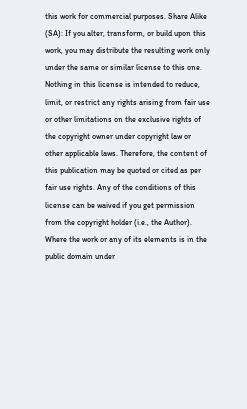this work for commercial purposes. Share Alike (SA): If you alter, transform, or build upon this work, you may distribute the resulting work only under the same or similar license to this one. Nothing in this license is intended to reduce, limit, or restrict any rights arising from fair use or other limitations on the exclusive rights of the copyright owner under copyright law or other applicable laws. Therefore, the content of
this publication may be quoted or cited as per fair use rights. Any of the conditions of this license can be waived if you get permission from the copyright holder (i.e., the Author). Where the work or any of its elements is in the public domain under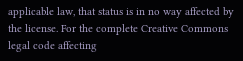applicable law, that status is in no way affected by the license. For the complete Creative Commons legal code affecting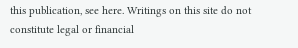this publication, see here. Writings on this site do not constitute legal or financial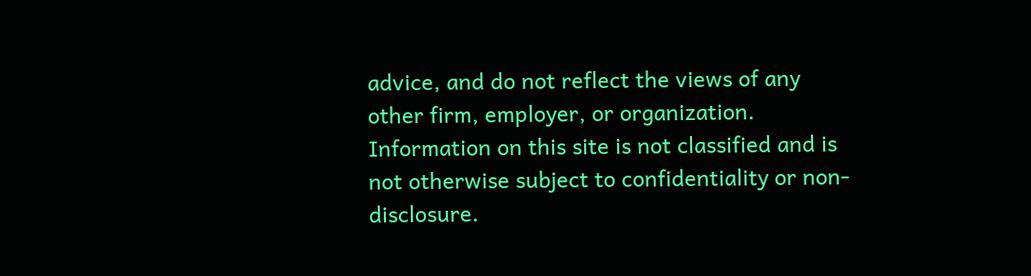advice, and do not reflect the views of any other firm, employer, or organization. Information on this site is not classified and is not otherwise subject to confidentiality or non-disclosure.